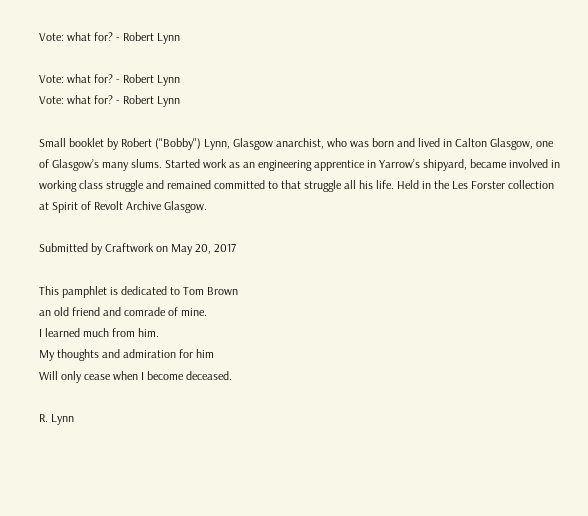Vote: what for? - Robert Lynn

Vote: what for? - Robert Lynn
Vote: what for? - Robert Lynn

Small booklet by Robert ("Bobby") Lynn, Glasgow anarchist, who was born and lived in Calton Glasgow, one of Glasgow’s many slums. Started work as an engineering apprentice in Yarrow’s shipyard, became involved in working class struggle and remained committed to that struggle all his life. Held in the Les Forster collection at Spirit of Revolt Archive Glasgow.

Submitted by Craftwork on May 20, 2017

This pamphlet is dedicated to Tom Brown
an old friend and comrade of mine.
I learned much from him.
My thoughts and admiration for him
Will only cease when I become deceased.

R. Lynn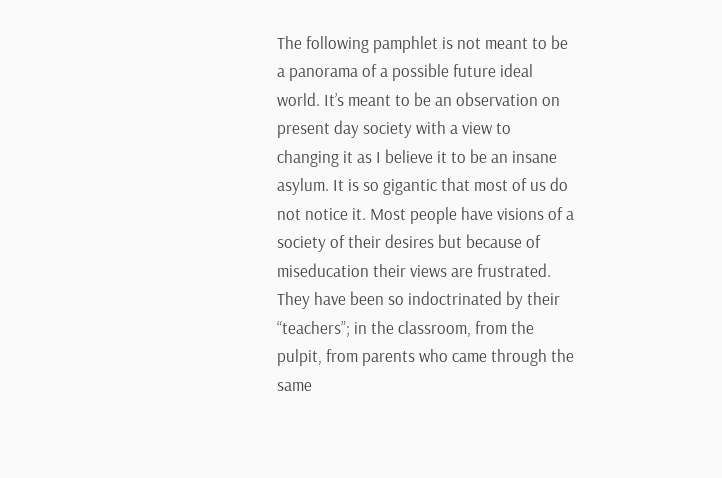The following pamphlet is not meant to be a panorama of a possible future ideal world. It’s meant to be an observation on present day society with a view to changing it as I believe it to be an insane asylum. It is so gigantic that most of us do not notice it. Most people have visions of a society of their desires but because of miseducation their views are frustrated. They have been so indoctrinated by their “teachers”; in the classroom, from the pulpit, from parents who came through the same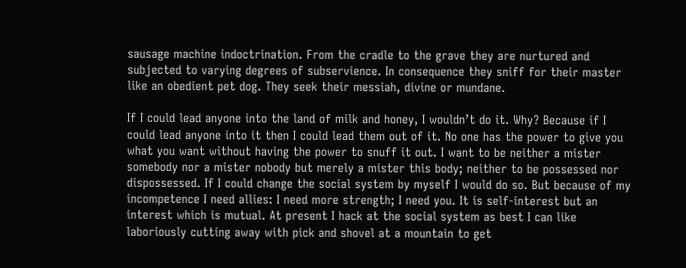sausage machine indoctrination. From the cradle to the grave they are nurtured and subjected to varying degrees of subservience. In consequence they sniff for their master like an obedient pet dog. They seek their messiah, divine or mundane.

If I could lead anyone into the land of milk and honey, I wouldn’t do it. Why? Because if I could lead anyone into it then I could lead them out of it. No one has the power to give you what you want without having the power to snuff it out. I want to be neither a mister somebody nor a mister nobody but merely a mister this body; neither to be possessed nor dispossessed. If I could change the social system by myself I would do so. But because of my incompetence I need allies: I need more strength; I need you. It is self-interest but an interest which is mutual. At present I hack at the social system as best I can like laboriously cutting away with pick and shovel at a mountain to get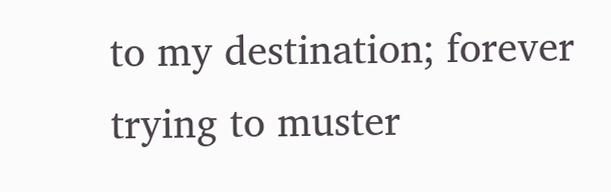to my destination; forever trying to muster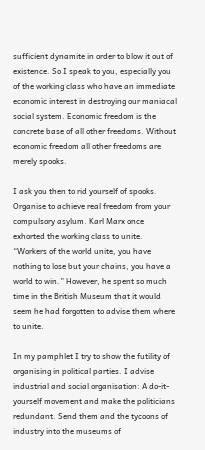sufficient dynamite in order to blow it out of existence. So I speak to you, especially you of the working class who have an immediate economic interest in destroying our maniacal social system. Economic freedom is the concrete base of all other freedoms. Without economic freedom all other freedoms are merely spooks.

I ask you then to rid yourself of spooks. Organise to achieve real freedom from your compulsory asylum. Karl Marx once exhorted the working class to unite. “Workers of the world unite, you have nothing to lose but your chains, you have a world to win.” However, he spent so much time in the British Museum that it would seem he had forgotten to advise them where to unite.

In my pamphlet I try to show the futility of organising in political parties. I advise industrial and social organisation: A do-it-yourself movement and make the politicians redundant. Send them and the tycoons of industry into the museums of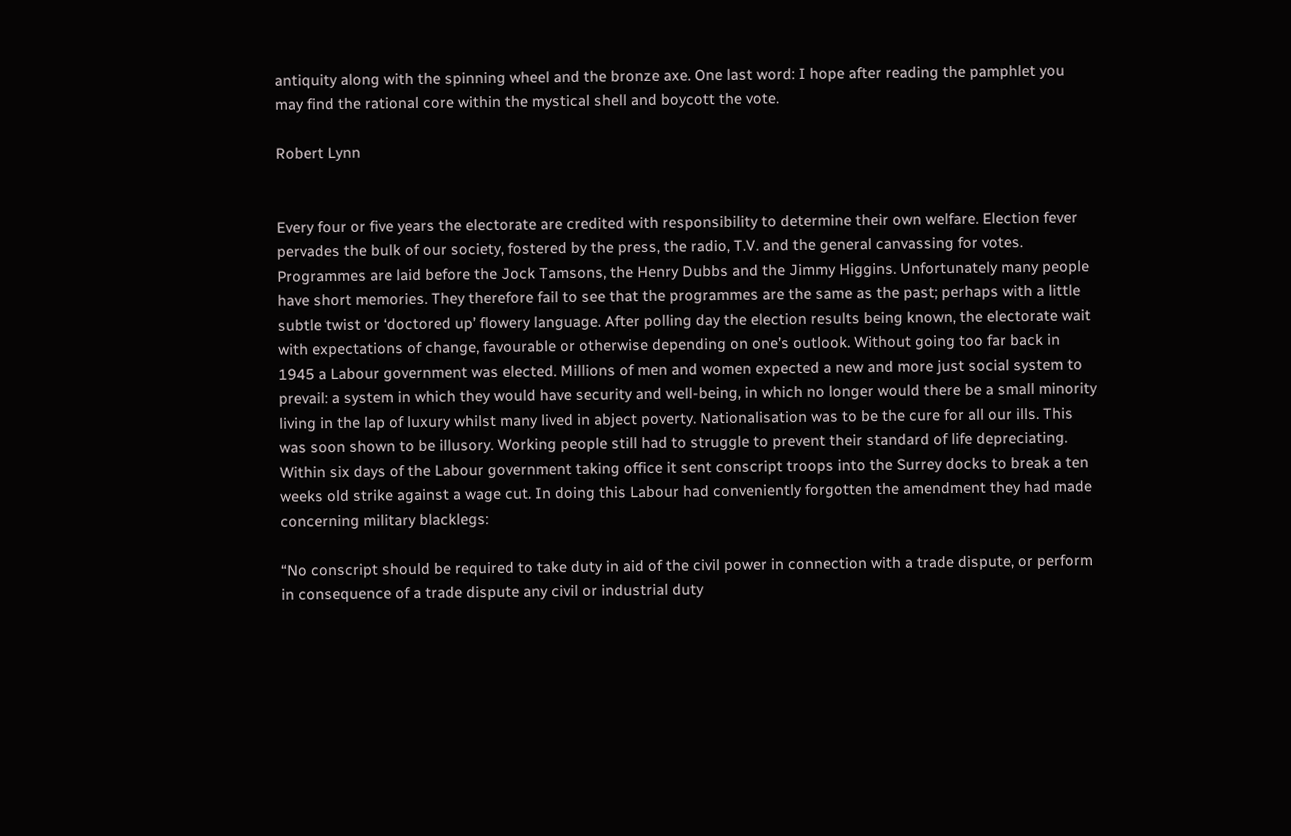antiquity along with the spinning wheel and the bronze axe. One last word: I hope after reading the pamphlet you may find the rational core within the mystical shell and boycott the vote.

Robert Lynn


Every four or five years the electorate are credited with responsibility to determine their own welfare. Election fever pervades the bulk of our society, fostered by the press, the radio, T.V. and the general canvassing for votes. Programmes are laid before the Jock Tamsons, the Henry Dubbs and the Jimmy Higgins. Unfortunately many people have short memories. They therefore fail to see that the programmes are the same as the past; perhaps with a little subtle twist or ‘doctored up’ flowery language. After polling day the election results being known, the electorate wait with expectations of change, favourable or otherwise depending on one’s outlook. Without going too far back in 1945 a Labour government was elected. Millions of men and women expected a new and more just social system to prevail: a system in which they would have security and well-being, in which no longer would there be a small minority living in the lap of luxury whilst many lived in abject poverty. Nationalisation was to be the cure for all our ills. This was soon shown to be illusory. Working people still had to struggle to prevent their standard of life depreciating. Within six days of the Labour government taking office it sent conscript troops into the Surrey docks to break a ten weeks old strike against a wage cut. In doing this Labour had conveniently forgotten the amendment they had made concerning military blacklegs:

“No conscript should be required to take duty in aid of the civil power in connection with a trade dispute, or perform in consequence of a trade dispute any civil or industrial duty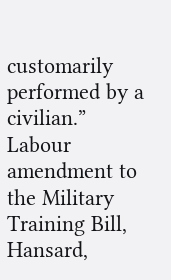customarily performed by a civilian.”
Labour amendment to the Military Training Bill, Hansard,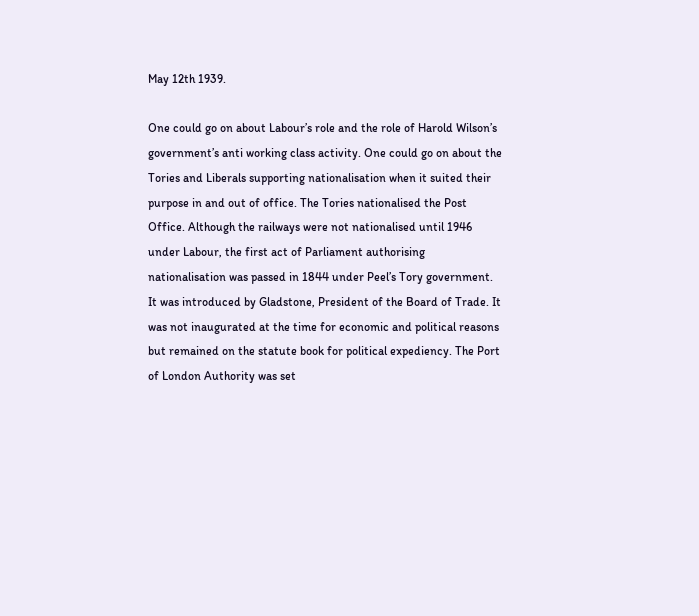May 12th 1939.

One could go on about Labour’s role and the role of Harold Wilson’s government’s anti working class activity. One could go on about the Tories and Liberals supporting nationalisation when it suited their purpose in and out of office. The Tories nationalised the Post Office. Although the railways were not nationalised until 1946 under Labour, the first act of Parliament authorising nationalisation was passed in 1844 under Peel’s Tory government. It was introduced by Gladstone, President of the Board of Trade. It was not inaugurated at the time for economic and political reasons but remained on the statute book for political expediency. The Port of London Authority was set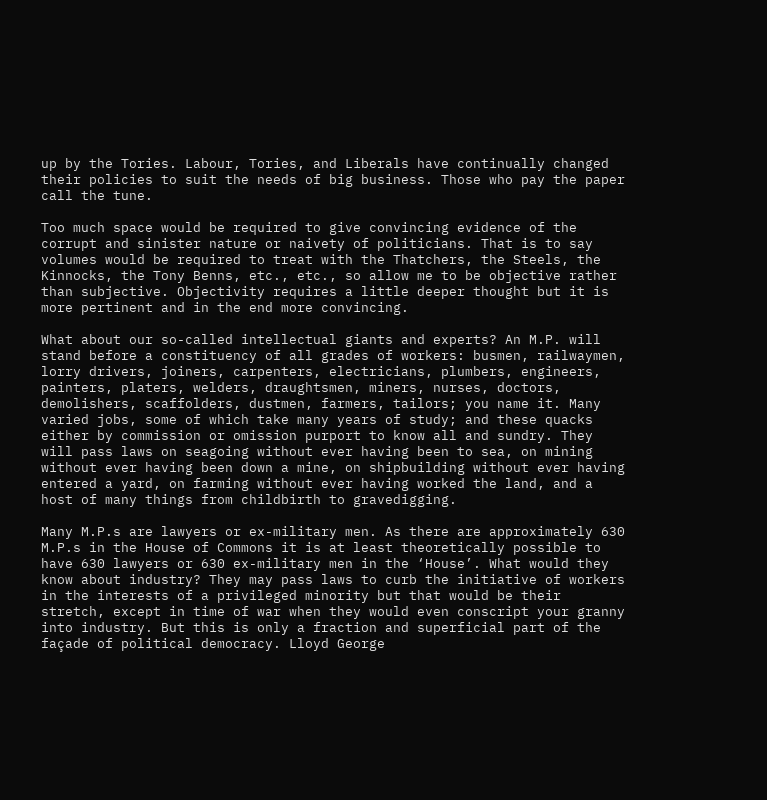up by the Tories. Labour, Tories, and Liberals have continually changed their policies to suit the needs of big business. Those who pay the paper call the tune.

Too much space would be required to give convincing evidence of the corrupt and sinister nature or naivety of politicians. That is to say volumes would be required to treat with the Thatchers, the Steels, the Kinnocks, the Tony Benns, etc., etc., so allow me to be objective rather than subjective. Objectivity requires a little deeper thought but it is more pertinent and in the end more convincing.

What about our so-called intellectual giants and experts? An M.P. will stand before a constituency of all grades of workers: busmen, railwaymen, lorry drivers, joiners, carpenters, electricians, plumbers, engineers, painters, platers, welders, draughtsmen, miners, nurses, doctors, demolishers, scaffolders, dustmen, farmers, tailors; you name it. Many varied jobs, some of which take many years of study; and these quacks either by commission or omission purport to know all and sundry. They will pass laws on seagoing without ever having been to sea, on mining without ever having been down a mine, on shipbuilding without ever having entered a yard, on farming without ever having worked the land, and a host of many things from childbirth to gravedigging.

Many M.P.s are lawyers or ex-military men. As there are approximately 630 M.P.s in the House of Commons it is at least theoretically possible to have 630 lawyers or 630 ex-military men in the ‘House’. What would they know about industry? They may pass laws to curb the initiative of workers in the interests of a privileged minority but that would be their stretch, except in time of war when they would even conscript your granny into industry. But this is only a fraction and superficial part of the façade of political democracy. Lloyd George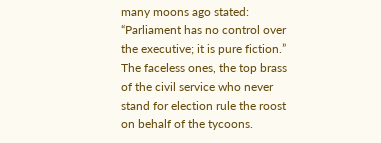many moons ago stated: “Parliament has no control over the executive; it is pure fiction.” The faceless ones, the top brass of the civil service who never stand for election rule the roost on behalf of the tycoons.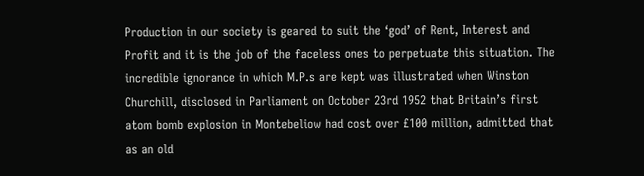Production in our society is geared to suit the ‘god’ of Rent, Interest and Profit and it is the job of the faceless ones to perpetuate this situation. The incredible ignorance in which M.P.s are kept was illustrated when Winston Churchill, disclosed in Parliament on October 23rd 1952 that Britain’s first atom bomb explosion in Montebeliow had cost over £100 million, admitted that as an old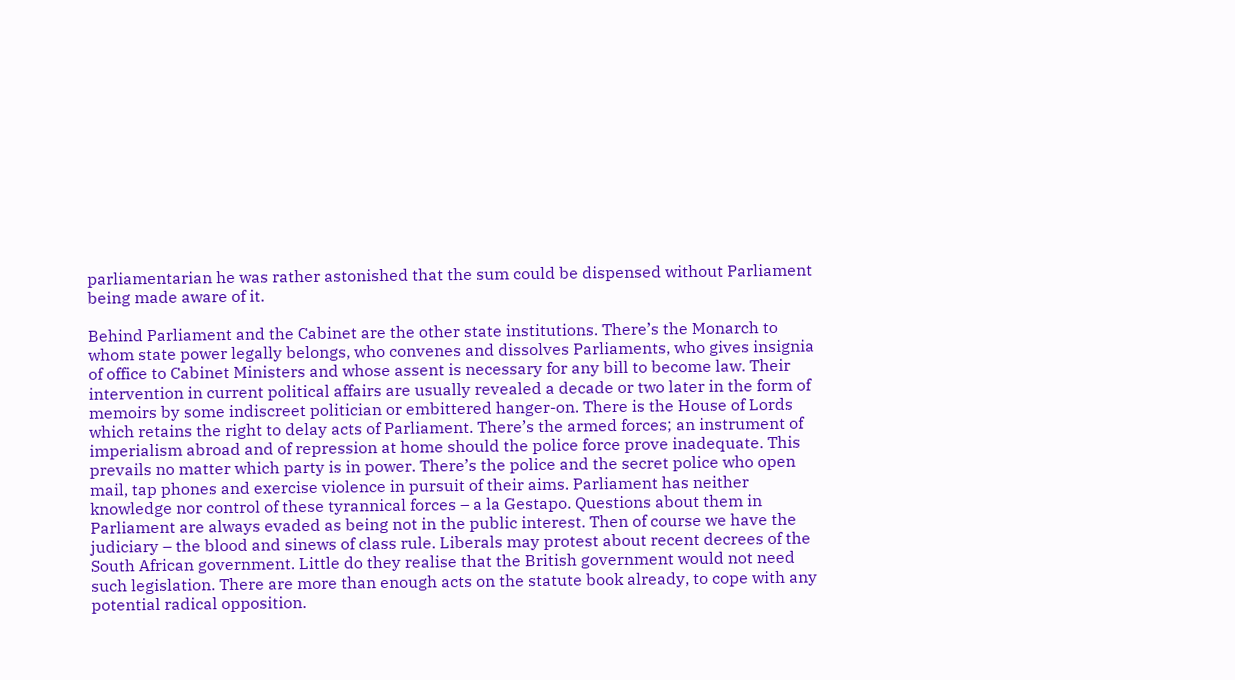parliamentarian he was rather astonished that the sum could be dispensed without Parliament being made aware of it.

Behind Parliament and the Cabinet are the other state institutions. There’s the Monarch to whom state power legally belongs, who convenes and dissolves Parliaments, who gives insignia of office to Cabinet Ministers and whose assent is necessary for any bill to become law. Their intervention in current political affairs are usually revealed a decade or two later in the form of memoirs by some indiscreet politician or embittered hanger-on. There is the House of Lords which retains the right to delay acts of Parliament. There’s the armed forces; an instrument of imperialism abroad and of repression at home should the police force prove inadequate. This prevails no matter which party is in power. There’s the police and the secret police who open mail, tap phones and exercise violence in pursuit of their aims. Parliament has neither knowledge nor control of these tyrannical forces – a la Gestapo. Questions about them in Parliament are always evaded as being not in the public interest. Then of course we have the judiciary – the blood and sinews of class rule. Liberals may protest about recent decrees of the South African government. Little do they realise that the British government would not need such legislation. There are more than enough acts on the statute book already, to cope with any potential radical opposition.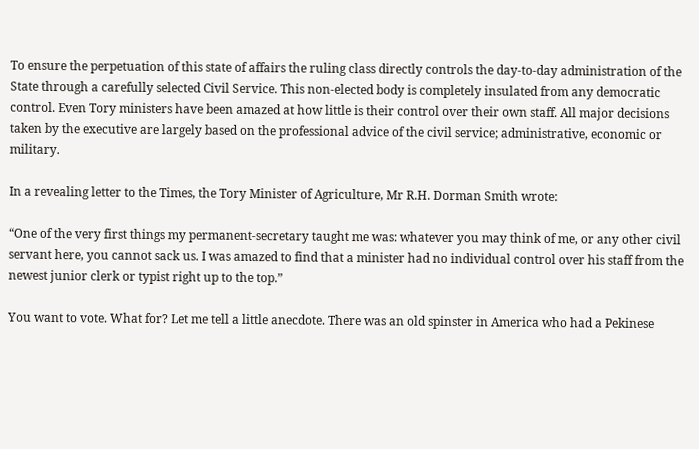To ensure the perpetuation of this state of affairs the ruling class directly controls the day-to-day administration of the State through a carefully selected Civil Service. This non-elected body is completely insulated from any democratic control. Even Tory ministers have been amazed at how little is their control over their own staff. All major decisions taken by the executive are largely based on the professional advice of the civil service; administrative, economic or military.

In a revealing letter to the Times, the Tory Minister of Agriculture, Mr R.H. Dorman Smith wrote:

“One of the very first things my permanent-secretary taught me was: whatever you may think of me, or any other civil servant here, you cannot sack us. I was amazed to find that a minister had no individual control over his staff from the newest junior clerk or typist right up to the top.”

You want to vote. What for? Let me tell a little anecdote. There was an old spinster in America who had a Pekinese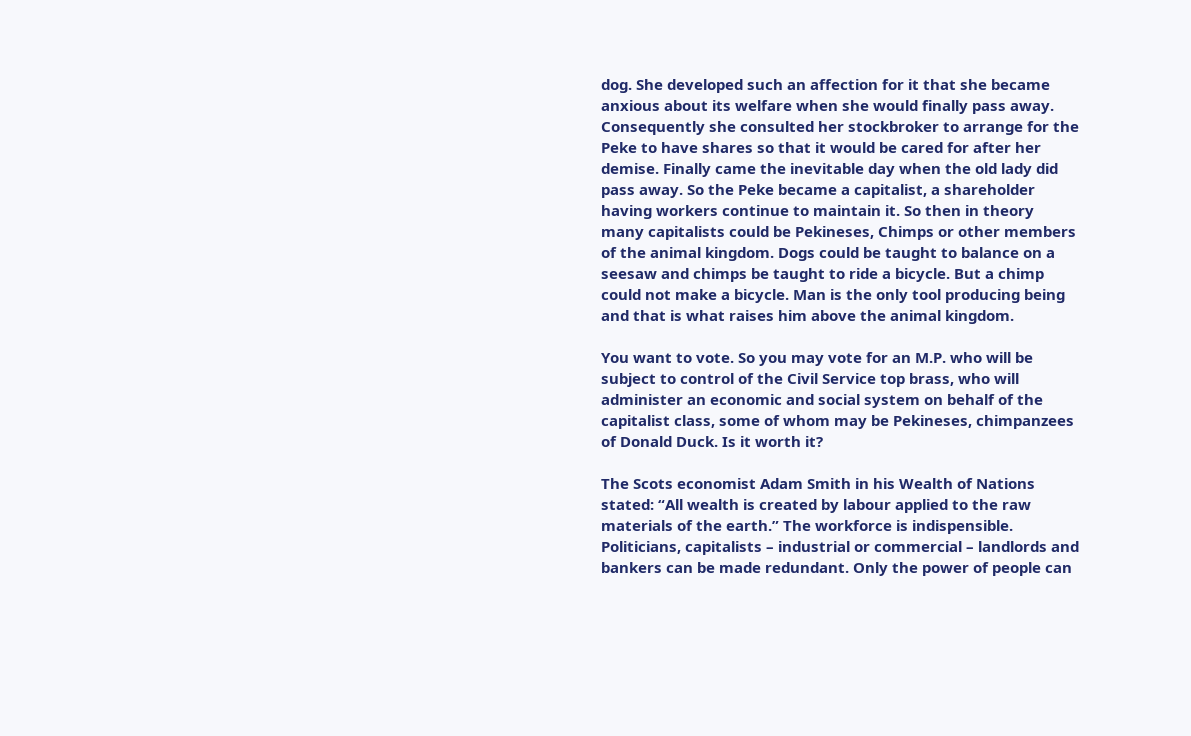dog. She developed such an affection for it that she became anxious about its welfare when she would finally pass away. Consequently she consulted her stockbroker to arrange for the Peke to have shares so that it would be cared for after her demise. Finally came the inevitable day when the old lady did pass away. So the Peke became a capitalist, a shareholder having workers continue to maintain it. So then in theory many capitalists could be Pekineses, Chimps or other members of the animal kingdom. Dogs could be taught to balance on a seesaw and chimps be taught to ride a bicycle. But a chimp could not make a bicycle. Man is the only tool producing being and that is what raises him above the animal kingdom.

You want to vote. So you may vote for an M.P. who will be subject to control of the Civil Service top brass, who will administer an economic and social system on behalf of the capitalist class, some of whom may be Pekineses, chimpanzees of Donald Duck. Is it worth it?

The Scots economist Adam Smith in his Wealth of Nations stated: “All wealth is created by labour applied to the raw materials of the earth.” The workforce is indispensible. Politicians, capitalists – industrial or commercial – landlords and bankers can be made redundant. Only the power of people can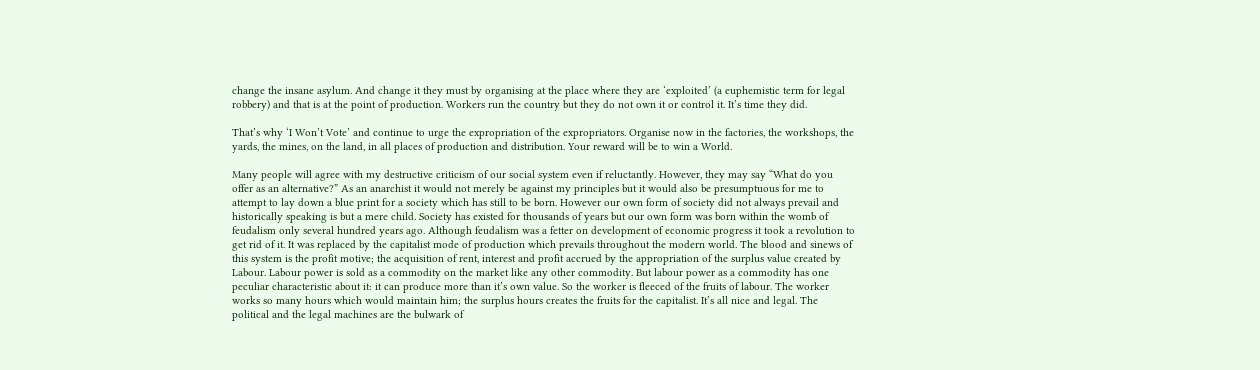change the insane asylum. And change it they must by organising at the place where they are ‘exploited’ (a euphemistic term for legal robbery) and that is at the point of production. Workers run the country but they do not own it or control it. It’s time they did.

That’s why ‘I Won’t Vote’ and continue to urge the expropriation of the expropriators. Organise now in the factories, the workshops, the yards, the mines, on the land, in all places of production and distribution. Your reward will be to win a World.

Many people will agree with my destructive criticism of our social system even if reluctantly. However, they may say “What do you offer as an alternative?” As an anarchist it would not merely be against my principles but it would also be presumptuous for me to attempt to lay down a blue print for a society which has still to be born. However our own form of society did not always prevail and historically speaking is but a mere child. Society has existed for thousands of years but our own form was born within the womb of feudalism only several hundred years ago. Although feudalism was a fetter on development of economic progress it took a revolution to get rid of it. It was replaced by the capitalist mode of production which prevails throughout the modern world. The blood and sinews of this system is the profit motive; the acquisition of rent, interest and profit accrued by the appropriation of the surplus value created by Labour. Labour power is sold as a commodity on the market like any other commodity. But labour power as a commodity has one peculiar characteristic about it: it can produce more than it’s own value. So the worker is fleeced of the fruits of labour. The worker works so many hours which would maintain him; the surplus hours creates the fruits for the capitalist. It’s all nice and legal. The political and the legal machines are the bulwark of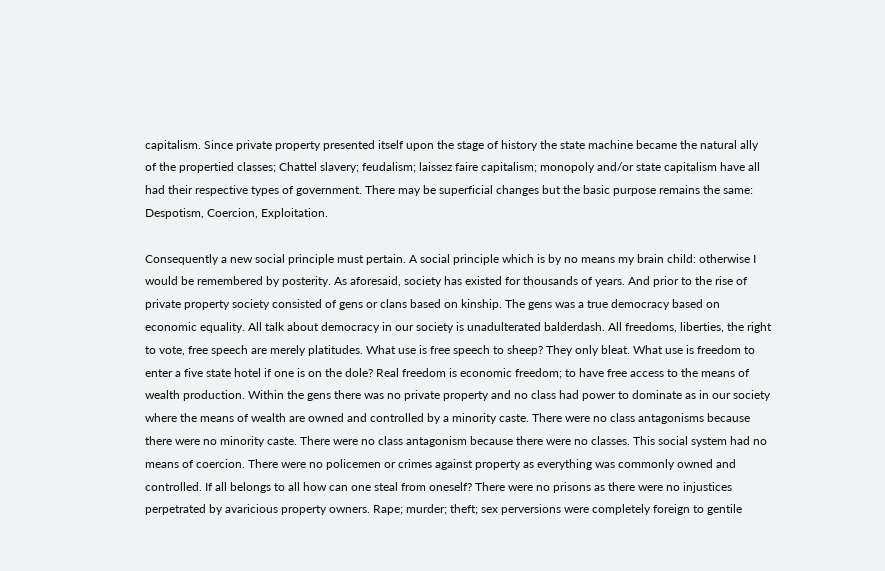capitalism. Since private property presented itself upon the stage of history the state machine became the natural ally of the propertied classes; Chattel slavery; feudalism; laissez faire capitalism; monopoly and/or state capitalism have all had their respective types of government. There may be superficial changes but the basic purpose remains the same: Despotism, Coercion, Exploitation.

Consequently a new social principle must pertain. A social principle which is by no means my brain child: otherwise I would be remembered by posterity. As aforesaid, society has existed for thousands of years. And prior to the rise of private property society consisted of gens or clans based on kinship. The gens was a true democracy based on economic equality. All talk about democracy in our society is unadulterated balderdash. All freedoms, liberties, the right to vote, free speech are merely platitudes. What use is free speech to sheep? They only bleat. What use is freedom to enter a five state hotel if one is on the dole? Real freedom is economic freedom; to have free access to the means of wealth production. Within the gens there was no private property and no class had power to dominate as in our society where the means of wealth are owned and controlled by a minority caste. There were no class antagonisms because there were no minority caste. There were no class antagonism because there were no classes. This social system had no means of coercion. There were no policemen or crimes against property as everything was commonly owned and controlled. If all belongs to all how can one steal from oneself? There were no prisons as there were no injustices perpetrated by avaricious property owners. Rape; murder; theft; sex perversions were completely foreign to gentile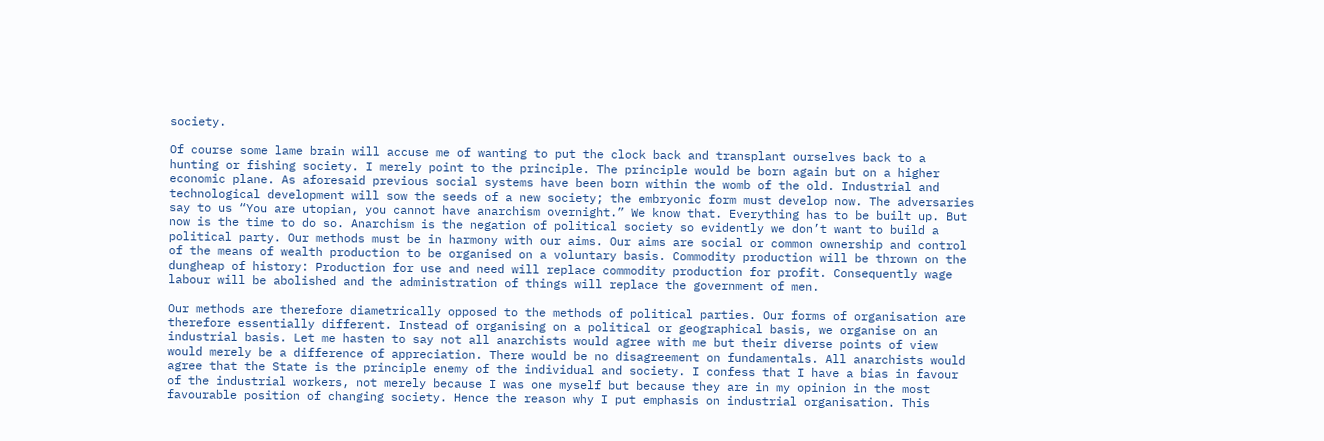society.

Of course some lame brain will accuse me of wanting to put the clock back and transplant ourselves back to a hunting or fishing society. I merely point to the principle. The principle would be born again but on a higher economic plane. As aforesaid previous social systems have been born within the womb of the old. Industrial and technological development will sow the seeds of a new society; the embryonic form must develop now. The adversaries say to us “You are utopian, you cannot have anarchism overnight.” We know that. Everything has to be built up. But now is the time to do so. Anarchism is the negation of political society so evidently we don’t want to build a political party. Our methods must be in harmony with our aims. Our aims are social or common ownership and control of the means of wealth production to be organised on a voluntary basis. Commodity production will be thrown on the dungheap of history: Production for use and need will replace commodity production for profit. Consequently wage labour will be abolished and the administration of things will replace the government of men.

Our methods are therefore diametrically opposed to the methods of political parties. Our forms of organisation are therefore essentially different. Instead of organising on a political or geographical basis, we organise on an industrial basis. Let me hasten to say not all anarchists would agree with me but their diverse points of view would merely be a difference of appreciation. There would be no disagreement on fundamentals. All anarchists would agree that the State is the principle enemy of the individual and society. I confess that I have a bias in favour of the industrial workers, not merely because I was one myself but because they are in my opinion in the most favourable position of changing society. Hence the reason why I put emphasis on industrial organisation. This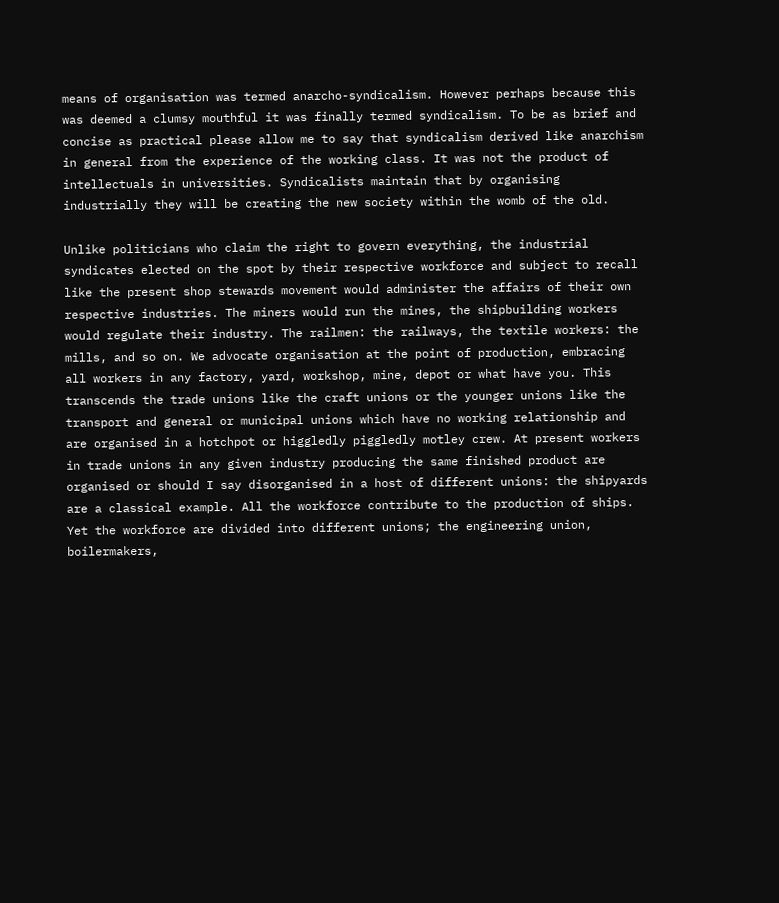means of organisation was termed anarcho-syndicalism. However perhaps because this was deemed a clumsy mouthful it was finally termed syndicalism. To be as brief and concise as practical please allow me to say that syndicalism derived like anarchism in general from the experience of the working class. It was not the product of intellectuals in universities. Syndicalists maintain that by organising industrially they will be creating the new society within the womb of the old.

Unlike politicians who claim the right to govern everything, the industrial syndicates elected on the spot by their respective workforce and subject to recall like the present shop stewards movement would administer the affairs of their own respective industries. The miners would run the mines, the shipbuilding workers would regulate their industry. The railmen: the railways, the textile workers: the mills, and so on. We advocate organisation at the point of production, embracing all workers in any factory, yard, workshop, mine, depot or what have you. This transcends the trade unions like the craft unions or the younger unions like the transport and general or municipal unions which have no working relationship and are organised in a hotchpot or higgledly piggledly motley crew. At present workers in trade unions in any given industry producing the same finished product are organised or should I say disorganised in a host of different unions: the shipyards are a classical example. All the workforce contribute to the production of ships. Yet the workforce are divided into different unions; the engineering union, boilermakers,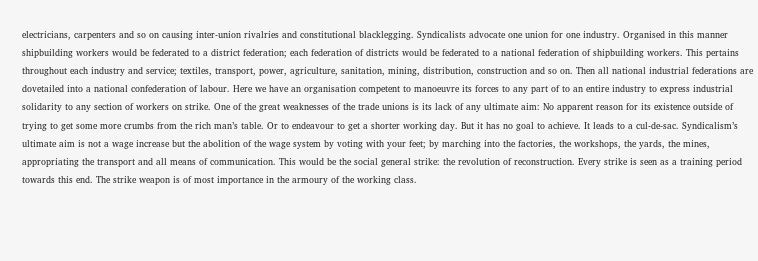electricians, carpenters and so on causing inter-union rivalries and constitutional blacklegging. Syndicalists advocate one union for one industry. Organised in this manner shipbuilding workers would be federated to a district federation; each federation of districts would be federated to a national federation of shipbuilding workers. This pertains throughout each industry and service; textiles, transport, power, agriculture, sanitation, mining, distribution, construction and so on. Then all national industrial federations are dovetailed into a national confederation of labour. Here we have an organisation competent to manoeuvre its forces to any part of to an entire industry to express industrial solidarity to any section of workers on strike. One of the great weaknesses of the trade unions is its lack of any ultimate aim: No apparent reason for its existence outside of trying to get some more crumbs from the rich man’s table. Or to endeavour to get a shorter working day. But it has no goal to achieve. It leads to a cul-de-sac. Syndicalism’s ultimate aim is not a wage increase but the abolition of the wage system by voting with your feet; by marching into the factories, the workshops, the yards, the mines, appropriating the transport and all means of communication. This would be the social general strike: the revolution of reconstruction. Every strike is seen as a training period towards this end. The strike weapon is of most importance in the armoury of the working class.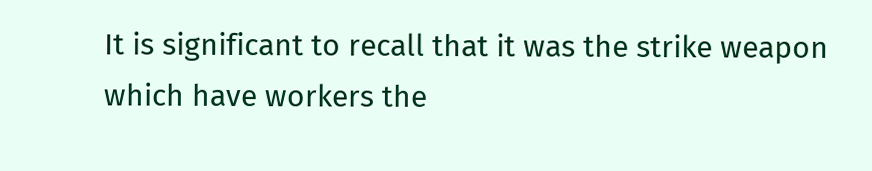It is significant to recall that it was the strike weapon which have workers the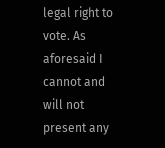legal right to vote. As aforesaid I cannot and will not present any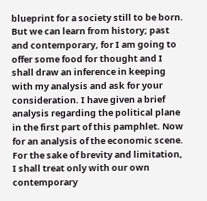blueprint for a society still to be born. But we can learn from history; past and contemporary, for I am going to offer some food for thought and I shall draw an inference in keeping with my analysis and ask for your consideration. I have given a brief analysis regarding the political plane in the first part of this pamphlet. Now for an analysis of the economic scene. For the sake of brevity and limitation, I shall treat only with our own contemporary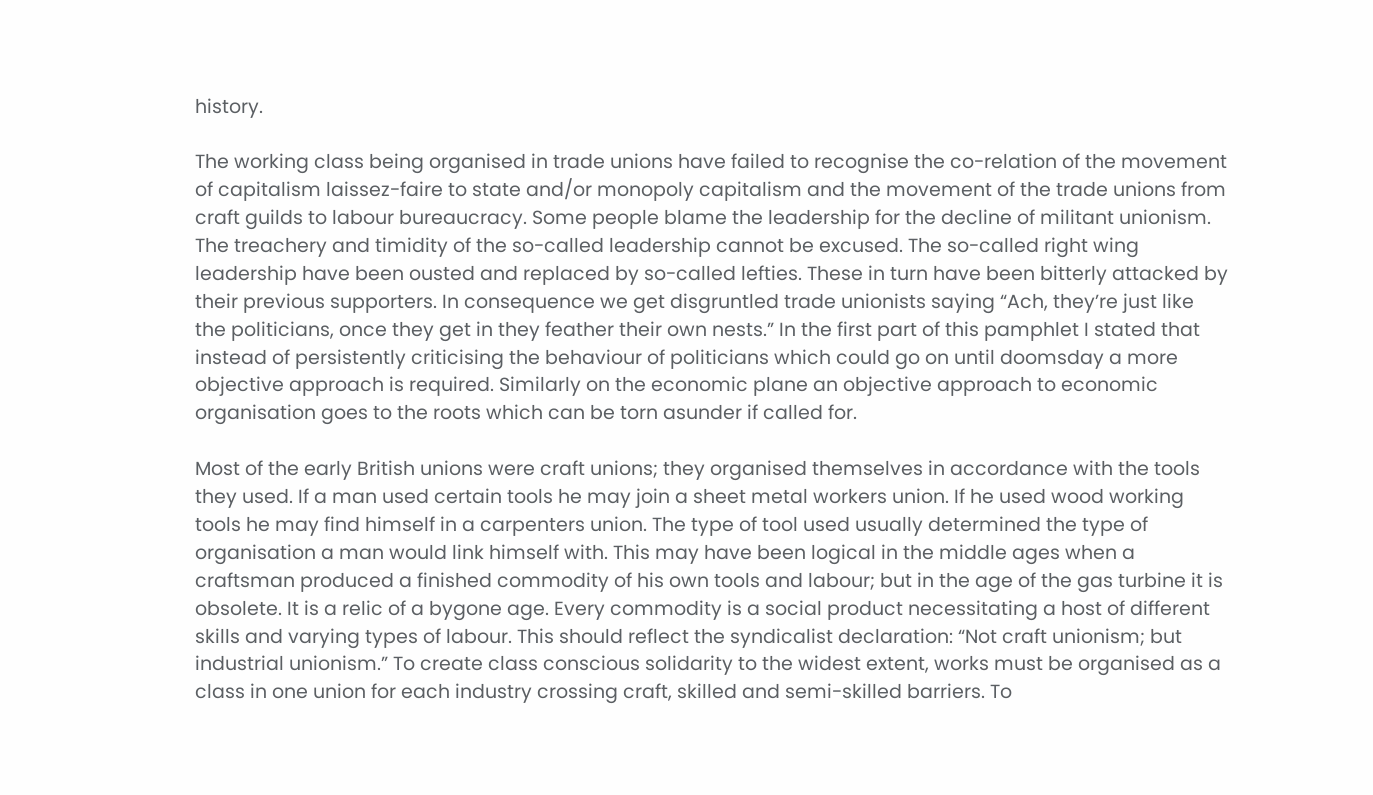history.

The working class being organised in trade unions have failed to recognise the co-relation of the movement of capitalism laissez-faire to state and/or monopoly capitalism and the movement of the trade unions from craft guilds to labour bureaucracy. Some people blame the leadership for the decline of militant unionism. The treachery and timidity of the so-called leadership cannot be excused. The so-called right wing leadership have been ousted and replaced by so-called lefties. These in turn have been bitterly attacked by their previous supporters. In consequence we get disgruntled trade unionists saying “Ach, they’re just like the politicians, once they get in they feather their own nests.” In the first part of this pamphlet I stated that instead of persistently criticising the behaviour of politicians which could go on until doomsday a more objective approach is required. Similarly on the economic plane an objective approach to economic organisation goes to the roots which can be torn asunder if called for.

Most of the early British unions were craft unions; they organised themselves in accordance with the tools they used. If a man used certain tools he may join a sheet metal workers union. If he used wood working tools he may find himself in a carpenters union. The type of tool used usually determined the type of organisation a man would link himself with. This may have been logical in the middle ages when a craftsman produced a finished commodity of his own tools and labour; but in the age of the gas turbine it is obsolete. It is a relic of a bygone age. Every commodity is a social product necessitating a host of different skills and varying types of labour. This should reflect the syndicalist declaration: “Not craft unionism; but industrial unionism.” To create class conscious solidarity to the widest extent, works must be organised as a class in one union for each industry crossing craft, skilled and semi-skilled barriers. To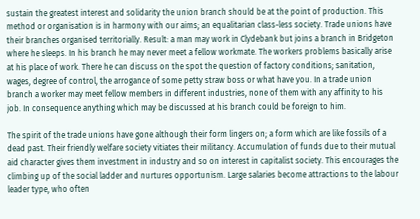sustain the greatest interest and solidarity the union branch should be at the point of production. This method or organisation is in harmony with our aims; an equalitarian class-less society. Trade unions have their branches organised territorially. Result: a man may work in Clydebank but joins a branch in Bridgeton where he sleeps. In his branch he may never meet a fellow workmate. The workers problems basically arise at his place of work. There he can discuss on the spot the question of factory conditions; sanitation, wages, degree of control, the arrogance of some petty straw boss or what have you. In a trade union branch a worker may meet fellow members in different industries, none of them with any affinity to his job. In consequence anything which may be discussed at his branch could be foreign to him.

The spirit of the trade unions have gone although their form lingers on; a form which are like fossils of a dead past. Their friendly welfare society vitiates their militancy. Accumulation of funds due to their mutual aid character gives them investment in industry and so on interest in capitalist society. This encourages the climbing up of the social ladder and nurtures opportunism. Large salaries become attractions to the labour leader type, who often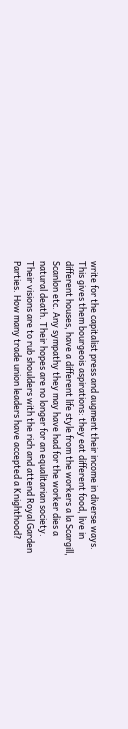write for the capitalist press and augment their income in diverse ways. This gives them bourgeois aspirations: they eat different food, live in different houses, have a different life style from the workers a la Scargill, Scanlon etc. Any sympathy they may have had for the worker dies a natural death. Their hopes are no longer for an equalitarian society. Their visions are to rub shoulders with the rich and attend Royal Garden Parties. How many trade union leaders have accepted a Knighthood?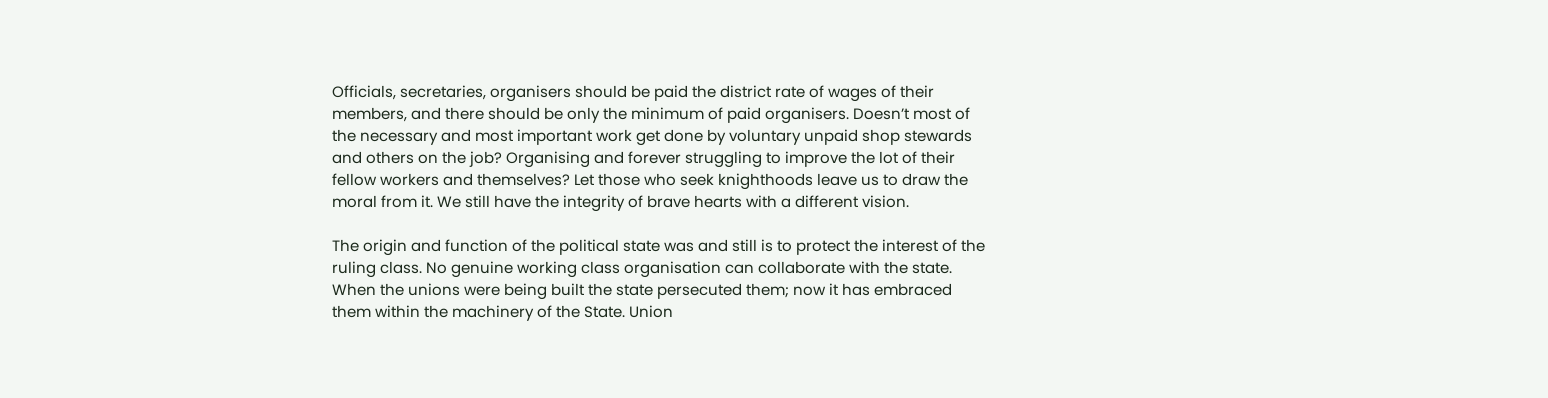Officials, secretaries, organisers should be paid the district rate of wages of their members, and there should be only the minimum of paid organisers. Doesn’t most of the necessary and most important work get done by voluntary unpaid shop stewards and others on the job? Organising and forever struggling to improve the lot of their fellow workers and themselves? Let those who seek knighthoods leave us to draw the moral from it. We still have the integrity of brave hearts with a different vision.

The origin and function of the political state was and still is to protect the interest of the ruling class. No genuine working class organisation can collaborate with the state. When the unions were being built the state persecuted them; now it has embraced them within the machinery of the State. Union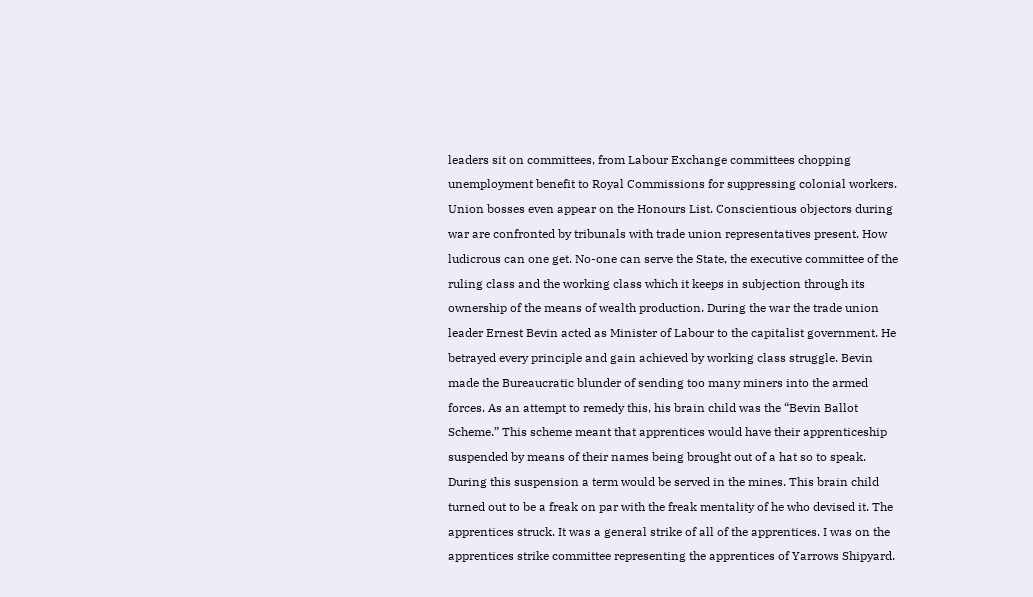leaders sit on committees, from Labour Exchange committees chopping unemployment benefit to Royal Commissions for suppressing colonial workers. Union bosses even appear on the Honours List. Conscientious objectors during war are confronted by tribunals with trade union representatives present. How ludicrous can one get. No-one can serve the State, the executive committee of the ruling class and the working class which it keeps in subjection through its ownership of the means of wealth production. During the war the trade union leader Ernest Bevin acted as Minister of Labour to the capitalist government. He betrayed every principle and gain achieved by working class struggle. Bevin made the Bureaucratic blunder of sending too many miners into the armed forces. As an attempt to remedy this, his brain child was the “Bevin Ballot Scheme.” This scheme meant that apprentices would have their apprenticeship suspended by means of their names being brought out of a hat so to speak. During this suspension a term would be served in the mines. This brain child turned out to be a freak on par with the freak mentality of he who devised it. The apprentices struck. It was a general strike of all of the apprentices. I was on the apprentices strike committee representing the apprentices of Yarrows Shipyard.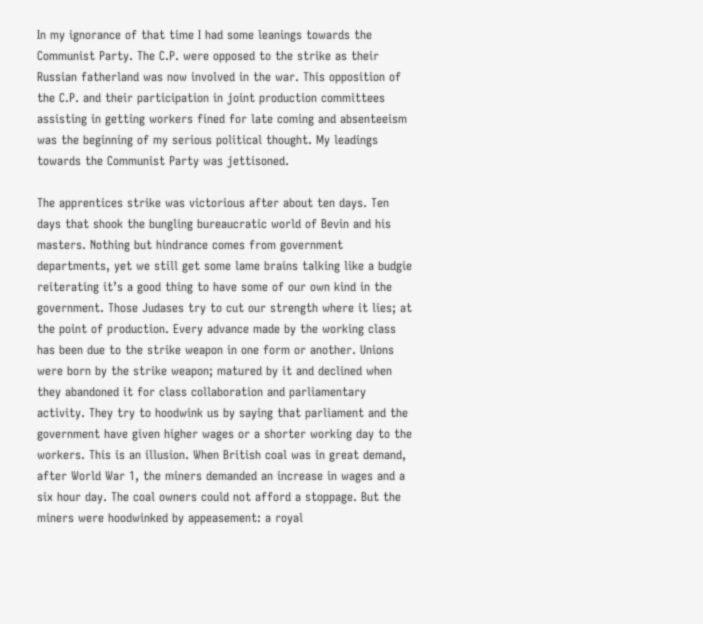In my ignorance of that time I had some leanings towards the Communist Party. The C.P. were opposed to the strike as their Russian fatherland was now involved in the war. This opposition of the C.P. and their participation in joint production committees assisting in getting workers fined for late coming and absenteeism was the beginning of my serious political thought. My leadings towards the Communist Party was jettisoned.

The apprentices strike was victorious after about ten days. Ten days that shook the bungling bureaucratic world of Bevin and his masters. Nothing but hindrance comes from government departments, yet we still get some lame brains talking like a budgie reiterating it’s a good thing to have some of our own kind in the government. Those Judases try to cut our strength where it lies; at the point of production. Every advance made by the working class has been due to the strike weapon in one form or another. Unions were born by the strike weapon; matured by it and declined when they abandoned it for class collaboration and parliamentary activity. They try to hoodwink us by saying that parliament and the government have given higher wages or a shorter working day to the workers. This is an illusion. When British coal was in great demand, after World War 1, the miners demanded an increase in wages and a six hour day. The coal owners could not afford a stoppage. But the miners were hoodwinked by appeasement: a royal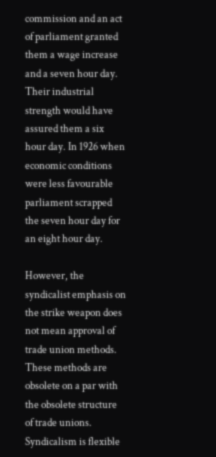commission and an act of parliament granted them a wage increase and a seven hour day. Their industrial strength would have assured them a six hour day. In 1926 when economic conditions were less favourable parliament scrapped the seven hour day for an eight hour day.

However, the syndicalist emphasis on the strike weapon does not mean approval of trade union methods. These methods are obsolete on a par with the obsolete structure of trade unions. Syndicalism is flexible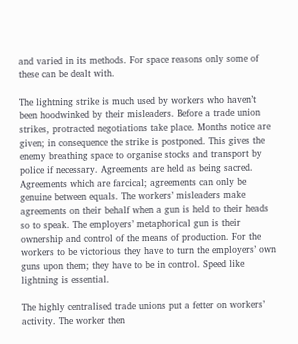and varied in its methods. For space reasons only some of these can be dealt with.

The lightning strike is much used by workers who haven’t been hoodwinked by their misleaders. Before a trade union strikes, protracted negotiations take place. Months notice are given; in consequence the strike is postponed. This gives the enemy breathing space to organise stocks and transport by police if necessary. Agreements are held as being sacred. Agreements which are farcical; agreements can only be genuine between equals. The workers’ misleaders make agreements on their behalf when a gun is held to their heads so to speak. The employers’ metaphorical gun is their ownership and control of the means of production. For the workers to be victorious they have to turn the employers’ own guns upon them; they have to be in control. Speed like lightning is essential.

The highly centralised trade unions put a fetter on workers’ activity. The worker then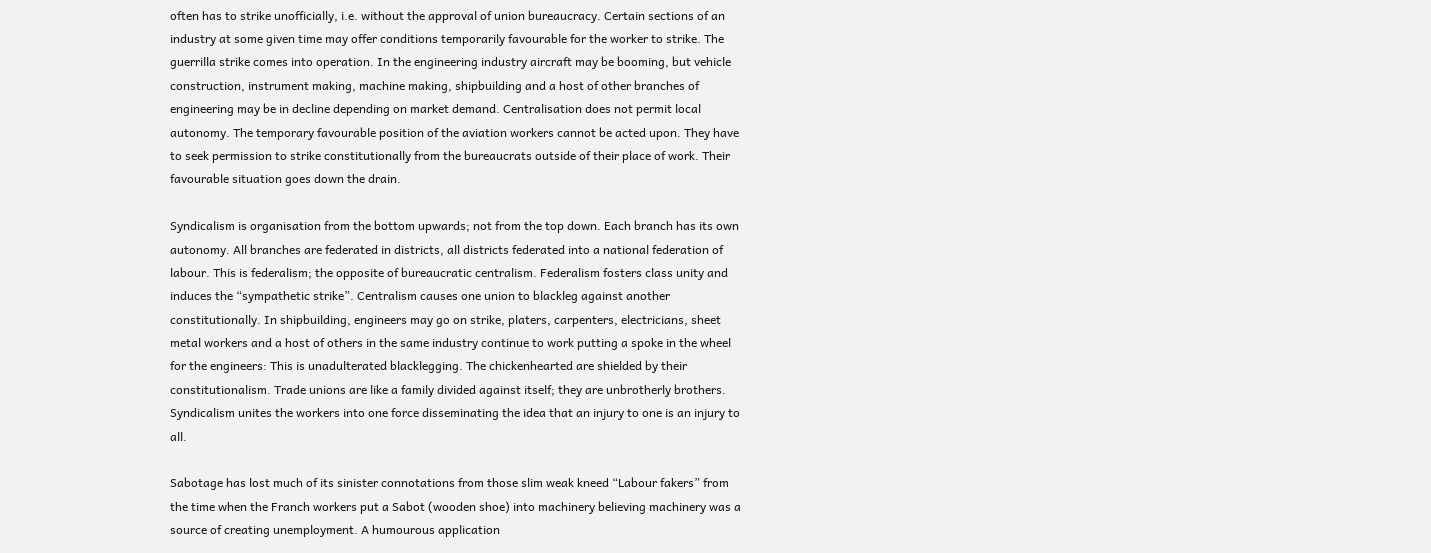often has to strike unofficially, i.e. without the approval of union bureaucracy. Certain sections of an industry at some given time may offer conditions temporarily favourable for the worker to strike. The guerrilla strike comes into operation. In the engineering industry aircraft may be booming, but vehicle construction, instrument making, machine making, shipbuilding and a host of other branches of engineering may be in decline depending on market demand. Centralisation does not permit local autonomy. The temporary favourable position of the aviation workers cannot be acted upon. They have to seek permission to strike constitutionally from the bureaucrats outside of their place of work. Their favourable situation goes down the drain.

Syndicalism is organisation from the bottom upwards; not from the top down. Each branch has its own autonomy. All branches are federated in districts, all districts federated into a national federation of labour. This is federalism; the opposite of bureaucratic centralism. Federalism fosters class unity and induces the “sympathetic strike”. Centralism causes one union to blackleg against another constitutionally. In shipbuilding, engineers may go on strike, platers, carpenters, electricians, sheet metal workers and a host of others in the same industry continue to work putting a spoke in the wheel for the engineers: This is unadulterated blacklegging. The chickenhearted are shielded by their constitutionalism. Trade unions are like a family divided against itself; they are unbrotherly brothers. Syndicalism unites the workers into one force disseminating the idea that an injury to one is an injury to all.

Sabotage has lost much of its sinister connotations from those slim weak kneed “Labour fakers” from the time when the Franch workers put a Sabot (wooden shoe) into machinery believing machinery was a source of creating unemployment. A humourous application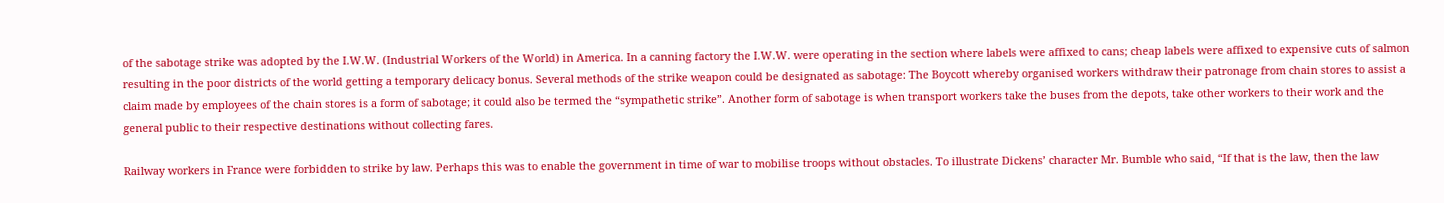of the sabotage strike was adopted by the I.W.W. (Industrial Workers of the World) in America. In a canning factory the I.W.W. were operating in the section where labels were affixed to cans; cheap labels were affixed to expensive cuts of salmon resulting in the poor districts of the world getting a temporary delicacy bonus. Several methods of the strike weapon could be designated as sabotage: The Boycott whereby organised workers withdraw their patronage from chain stores to assist a claim made by employees of the chain stores is a form of sabotage; it could also be termed the “sympathetic strike”. Another form of sabotage is when transport workers take the buses from the depots, take other workers to their work and the general public to their respective destinations without collecting fares.

Railway workers in France were forbidden to strike by law. Perhaps this was to enable the government in time of war to mobilise troops without obstacles. To illustrate Dickens’ character Mr. Bumble who said, “If that is the law, then the law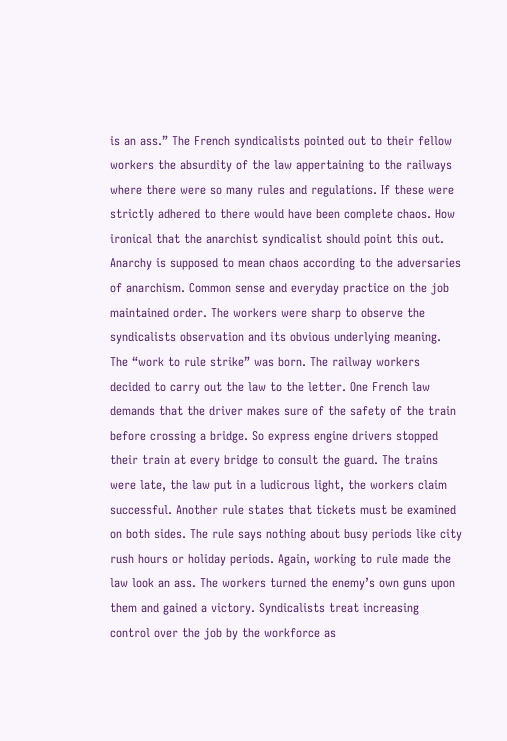is an ass.” The French syndicalists pointed out to their fellow workers the absurdity of the law appertaining to the railways where there were so many rules and regulations. If these were strictly adhered to there would have been complete chaos. How ironical that the anarchist syndicalist should point this out. Anarchy is supposed to mean chaos according to the adversaries of anarchism. Common sense and everyday practice on the job maintained order. The workers were sharp to observe the syndicalists observation and its obvious underlying meaning. The “work to rule strike” was born. The railway workers decided to carry out the law to the letter. One French law demands that the driver makes sure of the safety of the train before crossing a bridge. So express engine drivers stopped their train at every bridge to consult the guard. The trains were late, the law put in a ludicrous light, the workers claim successful. Another rule states that tickets must be examined on both sides. The rule says nothing about busy periods like city rush hours or holiday periods. Again, working to rule made the law look an ass. The workers turned the enemy’s own guns upon them and gained a victory. Syndicalists treat increasing control over the job by the workforce as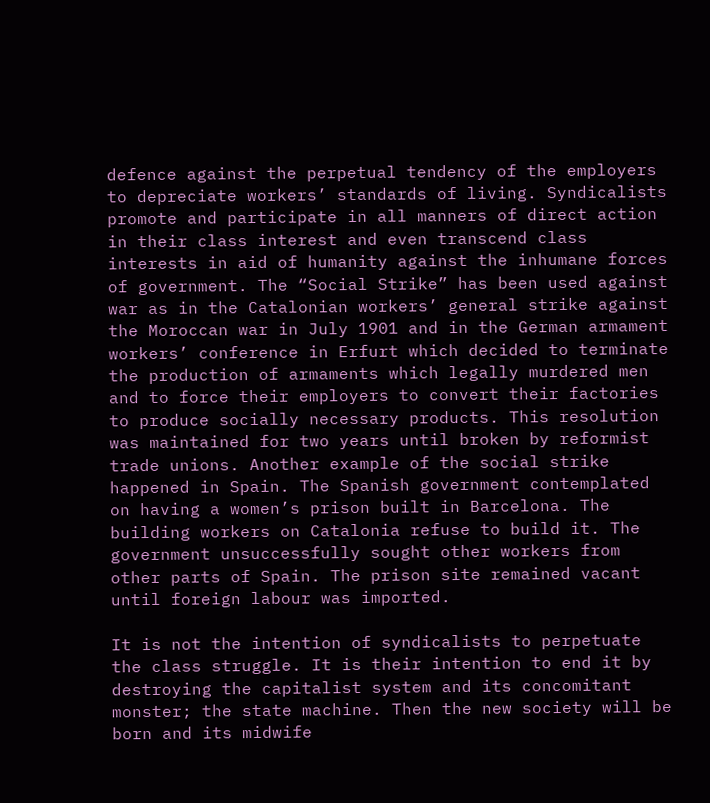defence against the perpetual tendency of the employers to depreciate workers’ standards of living. Syndicalists promote and participate in all manners of direct action in their class interest and even transcend class interests in aid of humanity against the inhumane forces of government. The “Social Strike” has been used against war as in the Catalonian workers’ general strike against the Moroccan war in July 1901 and in the German armament workers’ conference in Erfurt which decided to terminate the production of armaments which legally murdered men and to force their employers to convert their factories to produce socially necessary products. This resolution was maintained for two years until broken by reformist trade unions. Another example of the social strike happened in Spain. The Spanish government contemplated on having a women’s prison built in Barcelona. The building workers on Catalonia refuse to build it. The government unsuccessfully sought other workers from other parts of Spain. The prison site remained vacant until foreign labour was imported.

It is not the intention of syndicalists to perpetuate the class struggle. It is their intention to end it by destroying the capitalist system and its concomitant monster; the state machine. Then the new society will be born and its midwife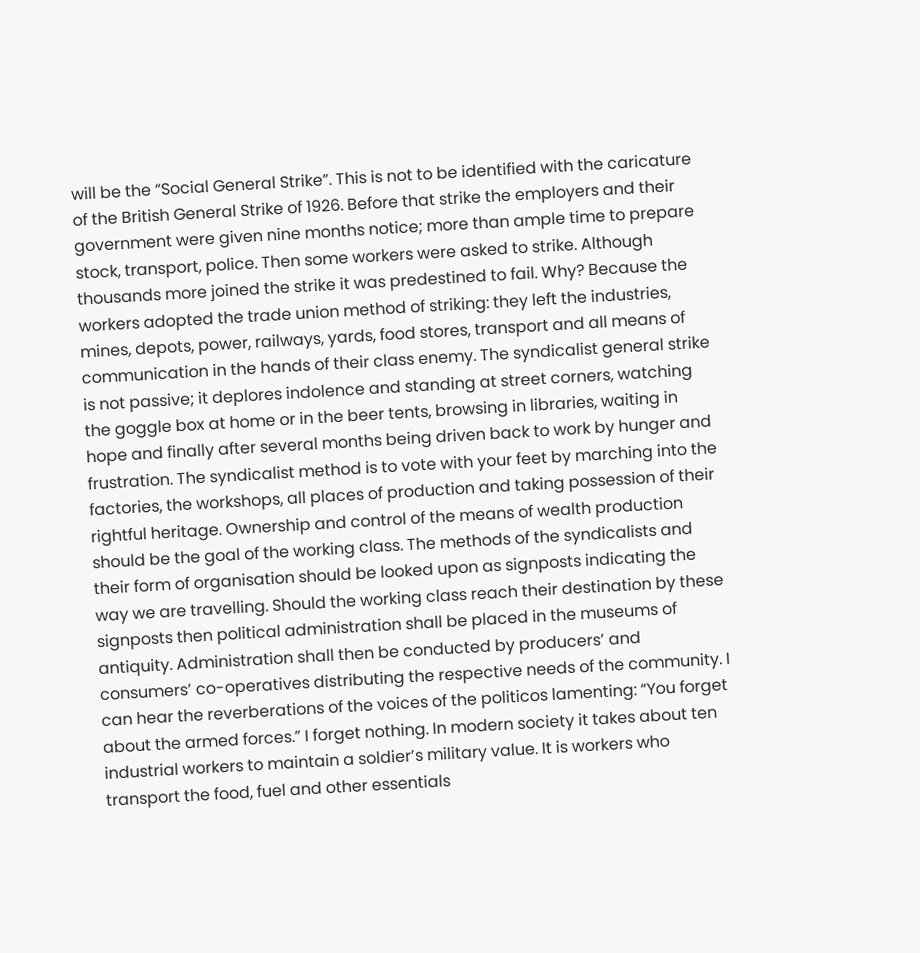will be the “Social General Strike”. This is not to be identified with the caricature of the British General Strike of 1926. Before that strike the employers and their government were given nine months notice; more than ample time to prepare stock, transport, police. Then some workers were asked to strike. Although thousands more joined the strike it was predestined to fail. Why? Because the workers adopted the trade union method of striking: they left the industries, mines, depots, power, railways, yards, food stores, transport and all means of communication in the hands of their class enemy. The syndicalist general strike is not passive; it deplores indolence and standing at street corners, watching the goggle box at home or in the beer tents, browsing in libraries, waiting in hope and finally after several months being driven back to work by hunger and frustration. The syndicalist method is to vote with your feet by marching into the factories, the workshops, all places of production and taking possession of their rightful heritage. Ownership and control of the means of wealth production should be the goal of the working class. The methods of the syndicalists and their form of organisation should be looked upon as signposts indicating the way we are travelling. Should the working class reach their destination by these signposts then political administration shall be placed in the museums of antiquity. Administration shall then be conducted by producers’ and consumers’ co-operatives distributing the respective needs of the community. I can hear the reverberations of the voices of the politicos lamenting: “You forget about the armed forces.” I forget nothing. In modern society it takes about ten industrial workers to maintain a soldier’s military value. It is workers who transport the food, fuel and other essentials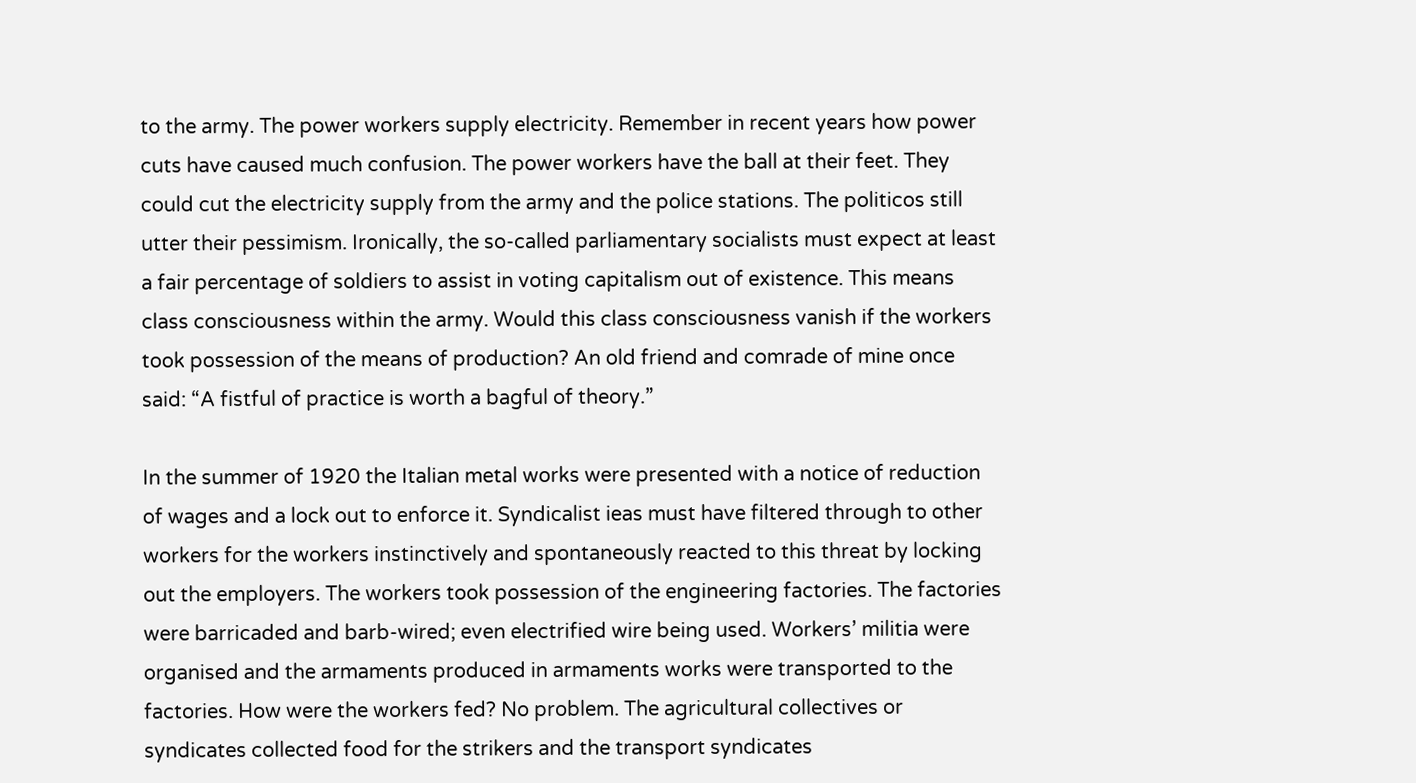to the army. The power workers supply electricity. Remember in recent years how power cuts have caused much confusion. The power workers have the ball at their feet. They could cut the electricity supply from the army and the police stations. The politicos still utter their pessimism. Ironically, the so-called parliamentary socialists must expect at least a fair percentage of soldiers to assist in voting capitalism out of existence. This means class consciousness within the army. Would this class consciousness vanish if the workers took possession of the means of production? An old friend and comrade of mine once said: “A fistful of practice is worth a bagful of theory.”

In the summer of 1920 the Italian metal works were presented with a notice of reduction of wages and a lock out to enforce it. Syndicalist ieas must have filtered through to other workers for the workers instinctively and spontaneously reacted to this threat by locking out the employers. The workers took possession of the engineering factories. The factories were barricaded and barb-wired; even electrified wire being used. Workers’ militia were organised and the armaments produced in armaments works were transported to the factories. How were the workers fed? No problem. The agricultural collectives or syndicates collected food for the strikers and the transport syndicates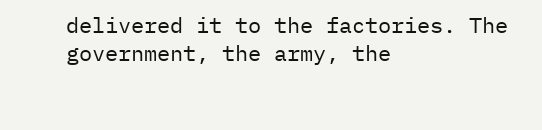delivered it to the factories. The government, the army, the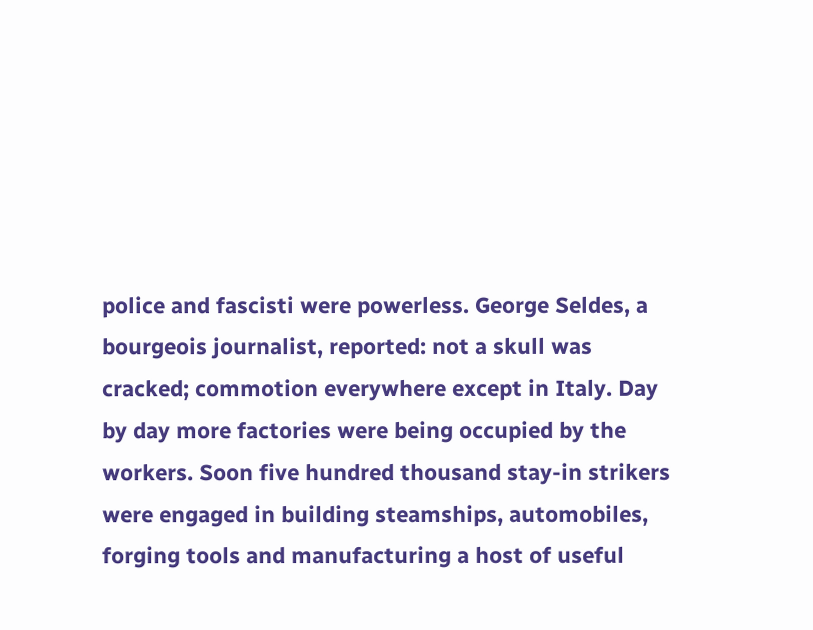police and fascisti were powerless. George Seldes, a bourgeois journalist, reported: not a skull was cracked; commotion everywhere except in Italy. Day by day more factories were being occupied by the workers. Soon five hundred thousand stay-in strikers were engaged in building steamships, automobiles, forging tools and manufacturing a host of useful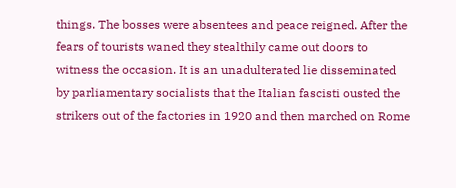things. The bosses were absentees and peace reigned. After the fears of tourists waned they stealthily came out doors to witness the occasion. It is an unadulterated lie disseminated by parliamentary socialists that the Italian fascisti ousted the strikers out of the factories in 1920 and then marched on Rome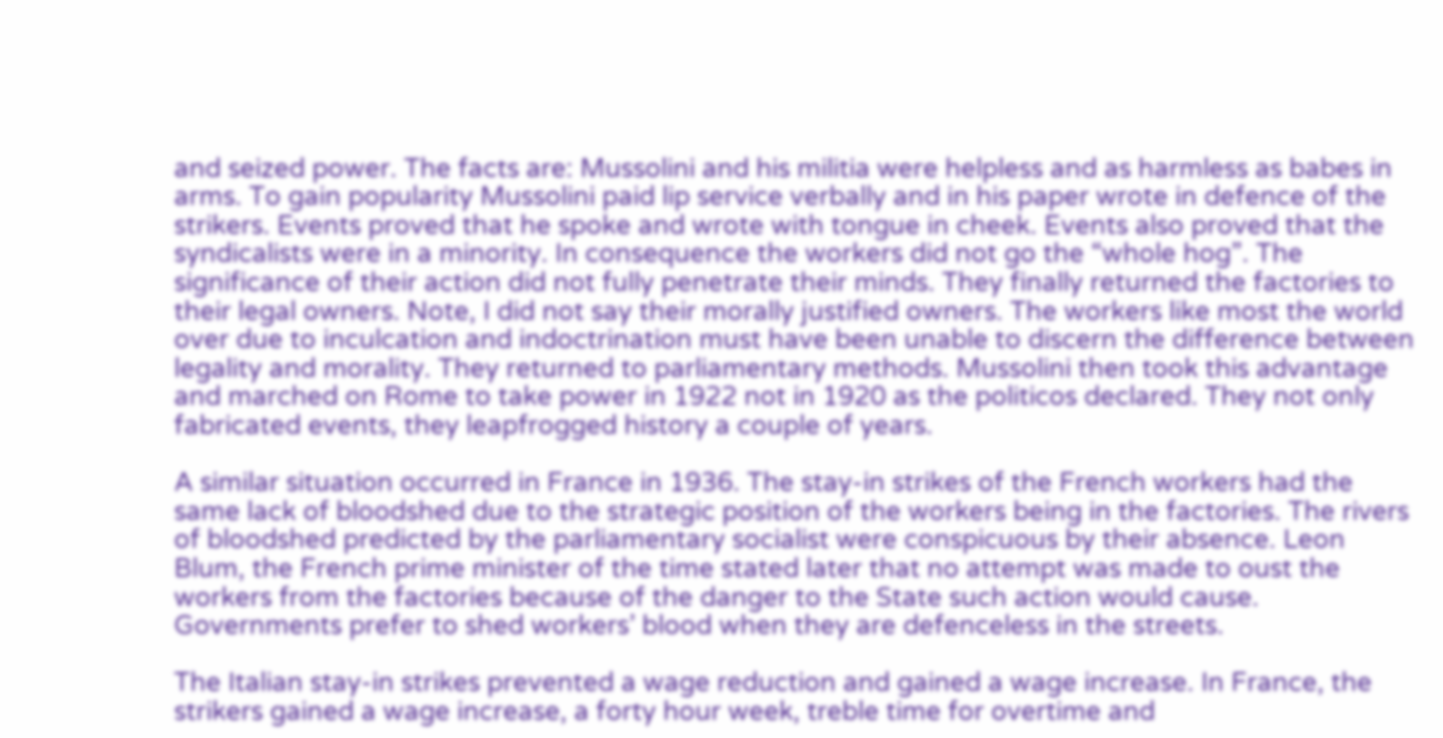and seized power. The facts are: Mussolini and his militia were helpless and as harmless as babes in arms. To gain popularity Mussolini paid lip service verbally and in his paper wrote in defence of the strikers. Events proved that he spoke and wrote with tongue in cheek. Events also proved that the syndicalists were in a minority. In consequence the workers did not go the “whole hog”. The significance of their action did not fully penetrate their minds. They finally returned the factories to their legal owners. Note, I did not say their morally justified owners. The workers like most the world over due to inculcation and indoctrination must have been unable to discern the difference between legality and morality. They returned to parliamentary methods. Mussolini then took this advantage and marched on Rome to take power in 1922 not in 1920 as the politicos declared. They not only fabricated events, they leapfrogged history a couple of years.

A similar situation occurred in France in 1936. The stay-in strikes of the French workers had the same lack of bloodshed due to the strategic position of the workers being in the factories. The rivers of bloodshed predicted by the parliamentary socialist were conspicuous by their absence. Leon Blum, the French prime minister of the time stated later that no attempt was made to oust the workers from the factories because of the danger to the State such action would cause. Governments prefer to shed workers’ blood when they are defenceless in the streets.

The Italian stay-in strikes prevented a wage reduction and gained a wage increase. In France, the strikers gained a wage increase, a forty hour week, treble time for overtime and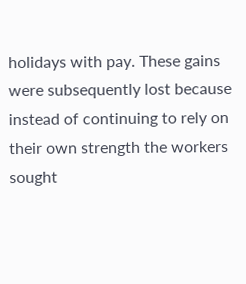holidays with pay. These gains were subsequently lost because instead of continuing to rely on their own strength the workers sought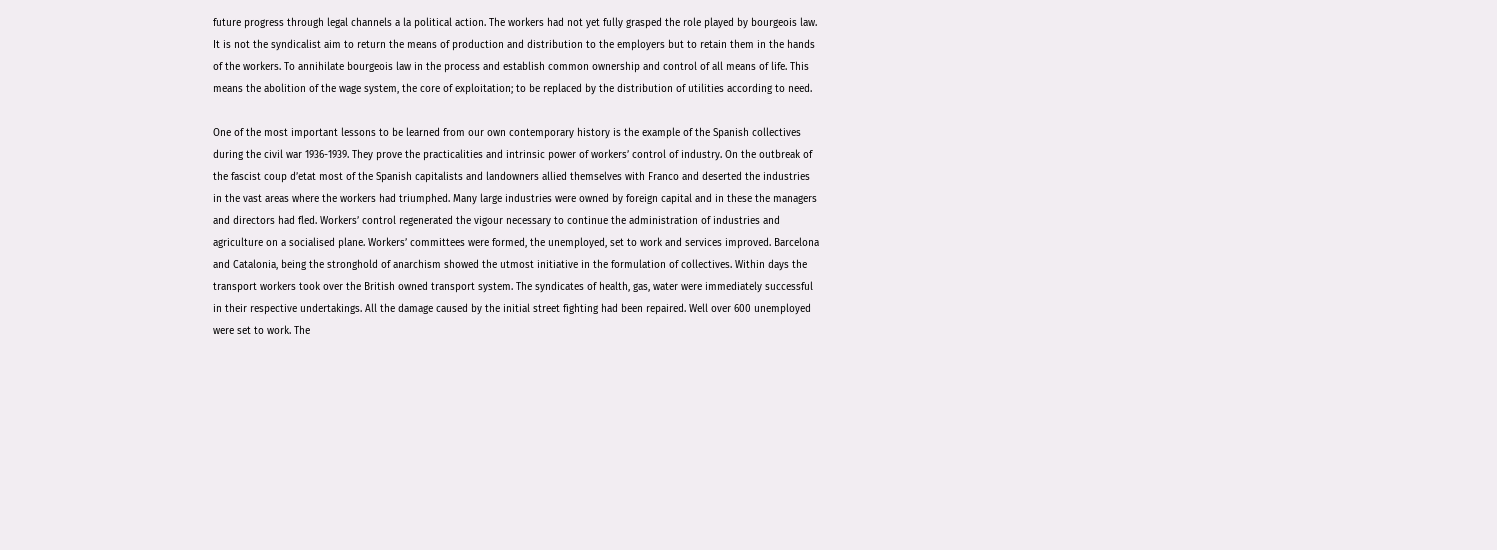future progress through legal channels a la political action. The workers had not yet fully grasped the role played by bourgeois law. It is not the syndicalist aim to return the means of production and distribution to the employers but to retain them in the hands of the workers. To annihilate bourgeois law in the process and establish common ownership and control of all means of life. This means the abolition of the wage system, the core of exploitation; to be replaced by the distribution of utilities according to need.

One of the most important lessons to be learned from our own contemporary history is the example of the Spanish collectives during the civil war 1936-1939. They prove the practicalities and intrinsic power of workers’ control of industry. On the outbreak of the fascist coup d’etat most of the Spanish capitalists and landowners allied themselves with Franco and deserted the industries in the vast areas where the workers had triumphed. Many large industries were owned by foreign capital and in these the managers and directors had fled. Workers’ control regenerated the vigour necessary to continue the administration of industries and agriculture on a socialised plane. Workers’ committees were formed, the unemployed, set to work and services improved. Barcelona and Catalonia, being the stronghold of anarchism showed the utmost initiative in the formulation of collectives. Within days the transport workers took over the British owned transport system. The syndicates of health, gas, water were immediately successful in their respective undertakings. All the damage caused by the initial street fighting had been repaired. Well over 600 unemployed were set to work. The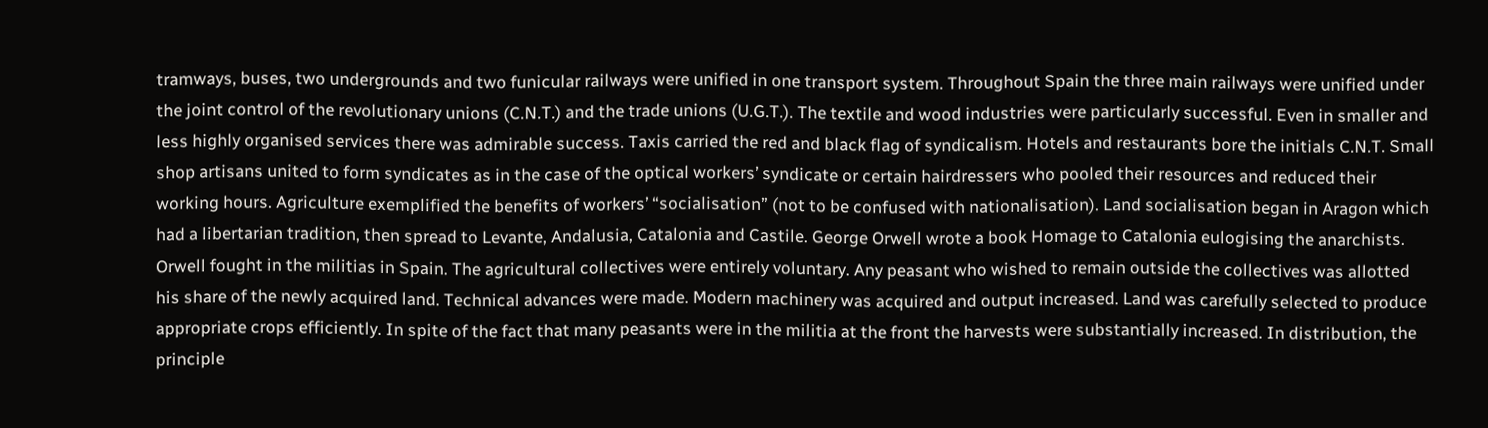tramways, buses, two undergrounds and two funicular railways were unified in one transport system. Throughout Spain the three main railways were unified under the joint control of the revolutionary unions (C.N.T.) and the trade unions (U.G.T.). The textile and wood industries were particularly successful. Even in smaller and less highly organised services there was admirable success. Taxis carried the red and black flag of syndicalism. Hotels and restaurants bore the initials C.N.T. Small shop artisans united to form syndicates as in the case of the optical workers’ syndicate or certain hairdressers who pooled their resources and reduced their working hours. Agriculture exemplified the benefits of workers’ “socialisation” (not to be confused with nationalisation). Land socialisation began in Aragon which had a libertarian tradition, then spread to Levante, Andalusia, Catalonia and Castile. George Orwell wrote a book Homage to Catalonia eulogising the anarchists. Orwell fought in the militias in Spain. The agricultural collectives were entirely voluntary. Any peasant who wished to remain outside the collectives was allotted his share of the newly acquired land. Technical advances were made. Modern machinery was acquired and output increased. Land was carefully selected to produce appropriate crops efficiently. In spite of the fact that many peasants were in the militia at the front the harvests were substantially increased. In distribution, the principle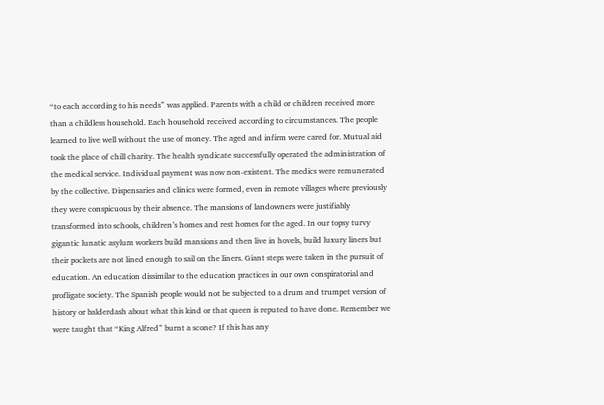“to each according to his needs” was applied. Parents with a child or children received more than a childless household. Each household received according to circumstances. The people learned to live well without the use of money. The aged and infirm were cared for. Mutual aid took the place of chill charity. The health syndicate successfully operated the administration of the medical service. Individual payment was now non-existent. The medics were remunerated by the collective. Dispensaries and clinics were formed, even in remote villages where previously they were conspicuous by their absence. The mansions of landowners were justifiably transformed into schools, children’s homes and rest homes for the aged. In our topsy turvy gigantic lunatic asylum workers build mansions and then live in hovels, build luxury liners but their pockets are not lined enough to sail on the liners. Giant steps were taken in the pursuit of education. An education dissimilar to the education practices in our own conspiratorial and profligate society. The Spanish people would not be subjected to a drum and trumpet version of history or balderdash about what this kind or that queen is reputed to have done. Remember we were taught that “King Alfred” burnt a scone? If this has any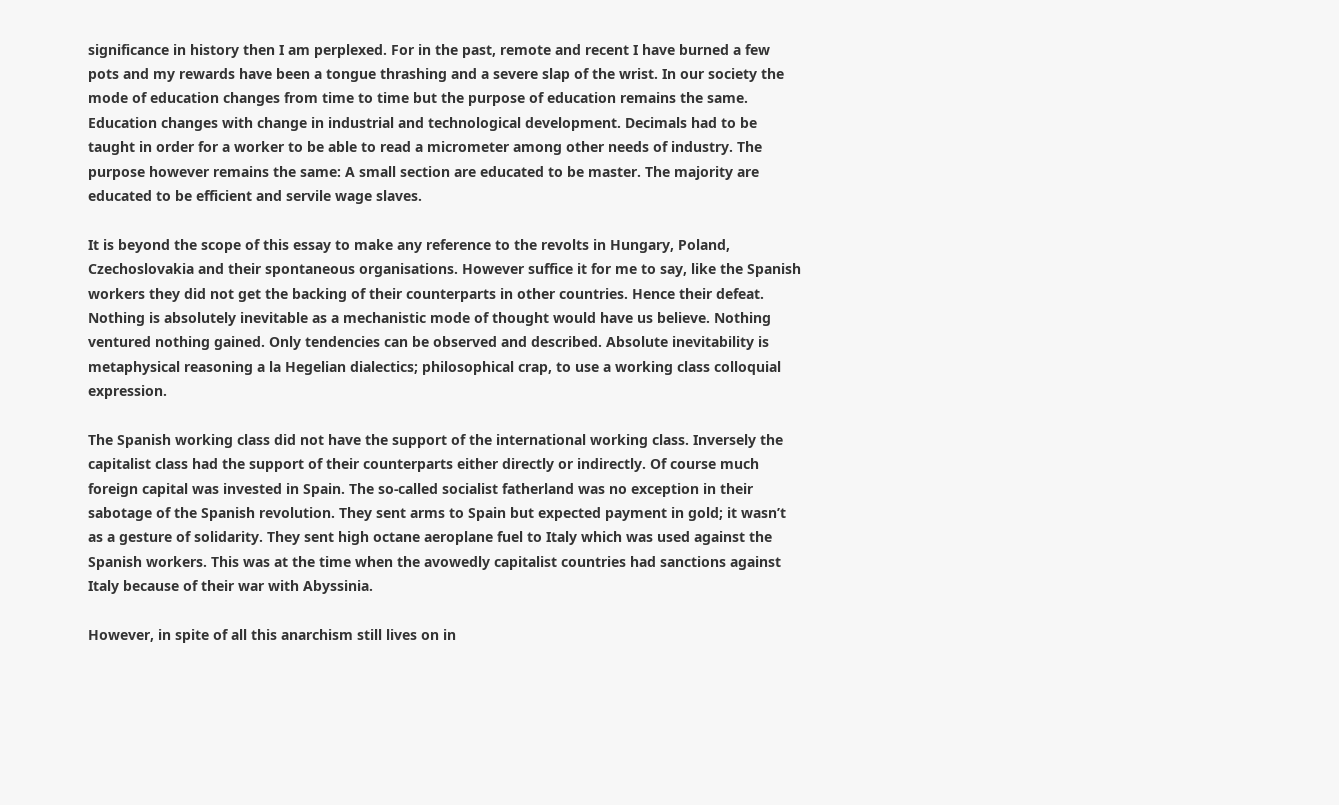significance in history then I am perplexed. For in the past, remote and recent I have burned a few pots and my rewards have been a tongue thrashing and a severe slap of the wrist. In our society the mode of education changes from time to time but the purpose of education remains the same. Education changes with change in industrial and technological development. Decimals had to be taught in order for a worker to be able to read a micrometer among other needs of industry. The purpose however remains the same: A small section are educated to be master. The majority are educated to be efficient and servile wage slaves.

It is beyond the scope of this essay to make any reference to the revolts in Hungary, Poland, Czechoslovakia and their spontaneous organisations. However suffice it for me to say, like the Spanish workers they did not get the backing of their counterparts in other countries. Hence their defeat. Nothing is absolutely inevitable as a mechanistic mode of thought would have us believe. Nothing ventured nothing gained. Only tendencies can be observed and described. Absolute inevitability is metaphysical reasoning a la Hegelian dialectics; philosophical crap, to use a working class colloquial expression.

The Spanish working class did not have the support of the international working class. Inversely the capitalist class had the support of their counterparts either directly or indirectly. Of course much foreign capital was invested in Spain. The so-called socialist fatherland was no exception in their sabotage of the Spanish revolution. They sent arms to Spain but expected payment in gold; it wasn’t as a gesture of solidarity. They sent high octane aeroplane fuel to Italy which was used against the Spanish workers. This was at the time when the avowedly capitalist countries had sanctions against Italy because of their war with Abyssinia.

However, in spite of all this anarchism still lives on in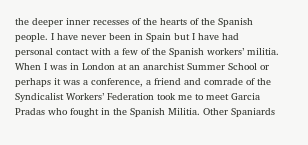the deeper inner recesses of the hearts of the Spanish people. I have never been in Spain but I have had personal contact with a few of the Spanish workers’ militia. When I was in London at an anarchist Summer School or perhaps it was a conference, a friend and comrade of the Syndicalist Workers’ Federation took me to meet Garcia Pradas who fought in the Spanish Militia. Other Spaniards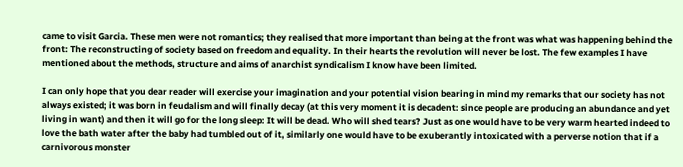came to visit Garcia. These men were not romantics; they realised that more important than being at the front was what was happening behind the front: The reconstructing of society based on freedom and equality. In their hearts the revolution will never be lost. The few examples I have mentioned about the methods, structure and aims of anarchist syndicalism I know have been limited.

I can only hope that you dear reader will exercise your imagination and your potential vision bearing in mind my remarks that our society has not always existed; it was born in feudalism and will finally decay (at this very moment it is decadent: since people are producing an abundance and yet living in want) and then it will go for the long sleep: It will be dead. Who will shed tears? Just as one would have to be very warm hearted indeed to love the bath water after the baby had tumbled out of it, similarly one would have to be exuberantly intoxicated with a perverse notion that if a carnivorous monster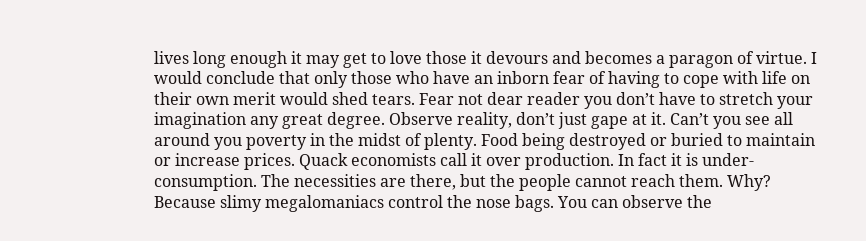lives long enough it may get to love those it devours and becomes a paragon of virtue. I would conclude that only those who have an inborn fear of having to cope with life on their own merit would shed tears. Fear not dear reader you don’t have to stretch your imagination any great degree. Observe reality, don’t just gape at it. Can’t you see all around you poverty in the midst of plenty. Food being destroyed or buried to maintain or increase prices. Quack economists call it over production. In fact it is under-consumption. The necessities are there, but the people cannot reach them. Why? Because slimy megalomaniacs control the nose bags. You can observe the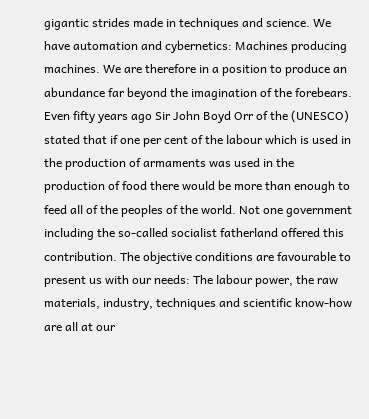gigantic strides made in techniques and science. We have automation and cybernetics: Machines producing machines. We are therefore in a position to produce an abundance far beyond the imagination of the forebears. Even fifty years ago Sir John Boyd Orr of the (UNESCO) stated that if one per cent of the labour which is used in the production of armaments was used in the production of food there would be more than enough to feed all of the peoples of the world. Not one government including the so-called socialist fatherland offered this contribution. The objective conditions are favourable to present us with our needs: The labour power, the raw materials, industry, techniques and scientific know-how are all at our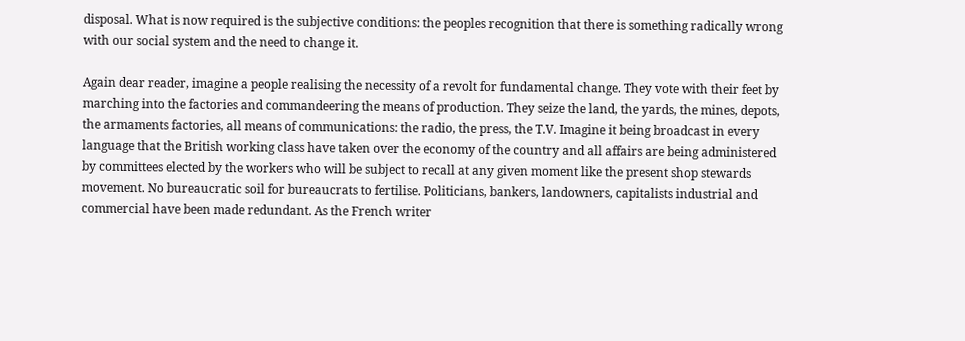disposal. What is now required is the subjective conditions: the peoples recognition that there is something radically wrong with our social system and the need to change it.

Again dear reader, imagine a people realising the necessity of a revolt for fundamental change. They vote with their feet by marching into the factories and commandeering the means of production. They seize the land, the yards, the mines, depots, the armaments factories, all means of communications: the radio, the press, the T.V. Imagine it being broadcast in every language that the British working class have taken over the economy of the country and all affairs are being administered by committees elected by the workers who will be subject to recall at any given moment like the present shop stewards movement. No bureaucratic soil for bureaucrats to fertilise. Politicians, bankers, landowners, capitalists industrial and commercial have been made redundant. As the French writer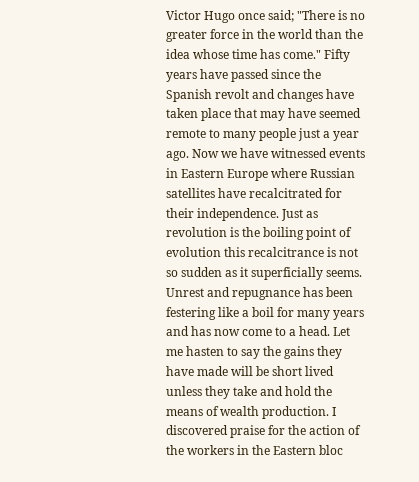Victor Hugo once said; "There is no greater force in the world than the idea whose time has come." Fifty years have passed since the Spanish revolt and changes have taken place that may have seemed remote to many people just a year ago. Now we have witnessed events in Eastern Europe where Russian satellites have recalcitrated for their independence. Just as revolution is the boiling point of evolution this recalcitrance is not so sudden as it superficially seems. Unrest and repugnance has been festering like a boil for many years and has now come to a head. Let me hasten to say the gains they have made will be short lived unless they take and hold the means of wealth production. I discovered praise for the action of the workers in the Eastern bloc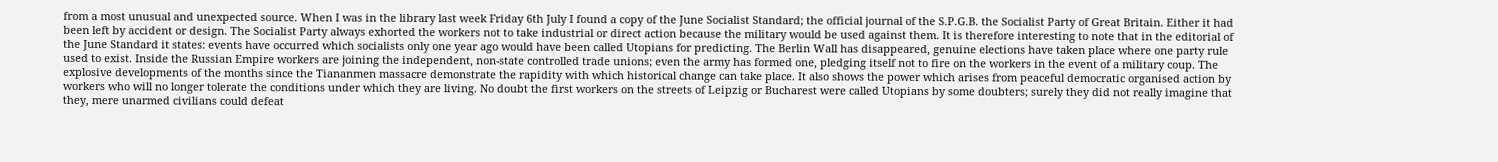from a most unusual and unexpected source. When I was in the library last week Friday 6th July I found a copy of the June Socialist Standard; the official journal of the S.P.G.B. the Socialist Party of Great Britain. Either it had been left by accident or design. The Socialist Party always exhorted the workers not to take industrial or direct action because the military would be used against them. It is therefore interesting to note that in the editorial of the June Standard it states: events have occurred which socialists only one year ago would have been called Utopians for predicting. The Berlin Wall has disappeared, genuine elections have taken place where one party rule used to exist. Inside the Russian Empire workers are joining the independent, non-state controlled trade unions; even the army has formed one, pledging itself not to fire on the workers in the event of a military coup. The explosive developments of the months since the Tiananmen massacre demonstrate the rapidity with which historical change can take place. It also shows the power which arises from peaceful democratic organised action by workers who will no longer tolerate the conditions under which they are living. No doubt the first workers on the streets of Leipzig or Bucharest were called Utopians by some doubters; surely they did not really imagine that they, mere unarmed civilians could defeat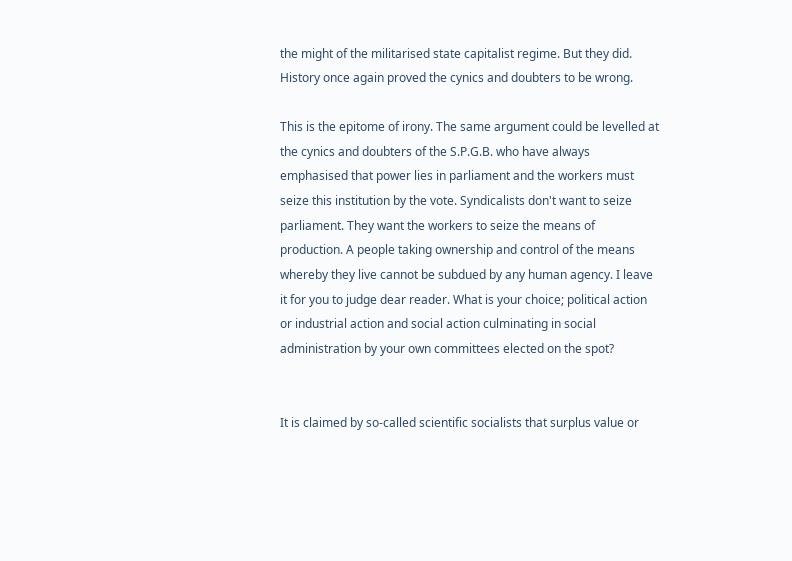the might of the militarised state capitalist regime. But they did. History once again proved the cynics and doubters to be wrong.

This is the epitome of irony. The same argument could be levelled at the cynics and doubters of the S.P.G.B. who have always emphasised that power lies in parliament and the workers must seize this institution by the vote. Syndicalists don't want to seize parliament. They want the workers to seize the means of production. A people taking ownership and control of the means whereby they live cannot be subdued by any human agency. I leave it for you to judge dear reader. What is your choice; political action or industrial action and social action culminating in social administration by your own committees elected on the spot?


It is claimed by so-called scientific socialists that surplus value or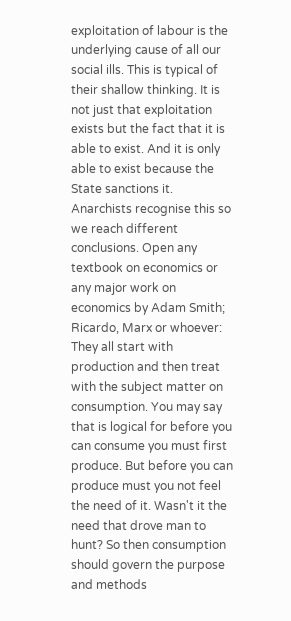exploitation of labour is the underlying cause of all our social ills. This is typical of their shallow thinking. It is not just that exploitation exists but the fact that it is able to exist. And it is only able to exist because the State sanctions it. Anarchists recognise this so we reach different conclusions. Open any textbook on economics or any major work on economics by Adam Smith; Ricardo, Marx or whoever: They all start with production and then treat with the subject matter on consumption. You may say that is logical for before you can consume you must first produce. But before you can produce must you not feel the need of it. Wasn't it the need that drove man to hunt? So then consumption should govern the purpose and methods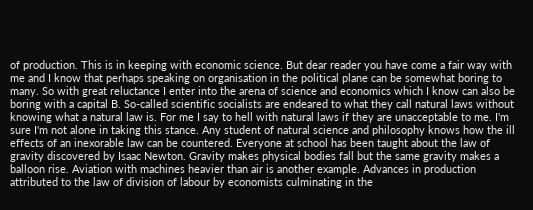of production. This is in keeping with economic science. But dear reader you have come a fair way with me and I know that perhaps speaking on organisation in the political plane can be somewhat boring to many. So with great reluctance I enter into the arena of science and economics which I know can also be boring with a capital B. So-called scientific socialists are endeared to what they call natural laws without knowing what a natural law is. For me I say to hell with natural laws if they are unacceptable to me. I'm sure I'm not alone in taking this stance. Any student of natural science and philosophy knows how the ill effects of an inexorable law can be countered. Everyone at school has been taught about the law of gravity discovered by Isaac Newton. Gravity makes physical bodies fall but the same gravity makes a balloon rise. Aviation with machines heavier than air is another example. Advances in production attributed to the law of division of labour by economists culminating in the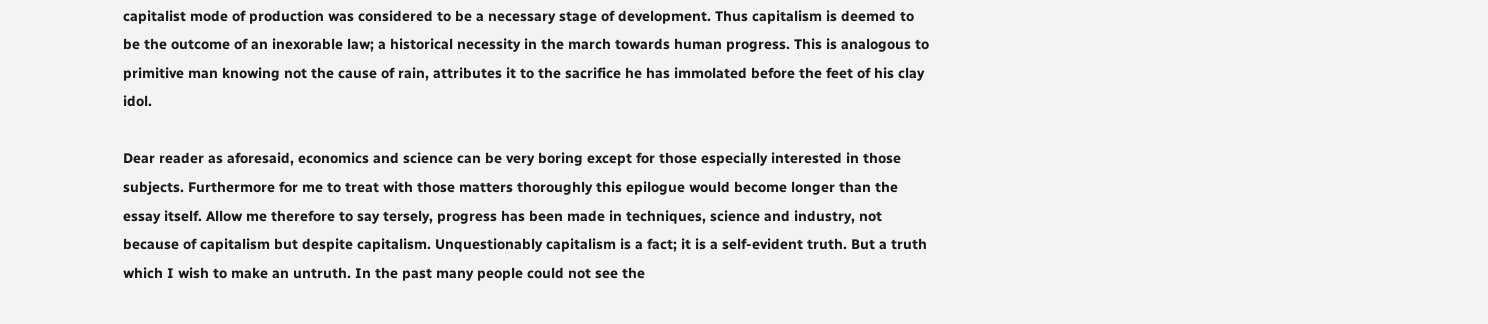capitalist mode of production was considered to be a necessary stage of development. Thus capitalism is deemed to be the outcome of an inexorable law; a historical necessity in the march towards human progress. This is analogous to primitive man knowing not the cause of rain, attributes it to the sacrifice he has immolated before the feet of his clay idol.

Dear reader as aforesaid, economics and science can be very boring except for those especially interested in those subjects. Furthermore for me to treat with those matters thoroughly this epilogue would become longer than the essay itself. Allow me therefore to say tersely, progress has been made in techniques, science and industry, not because of capitalism but despite capitalism. Unquestionably capitalism is a fact; it is a self-evident truth. But a truth which I wish to make an untruth. In the past many people could not see the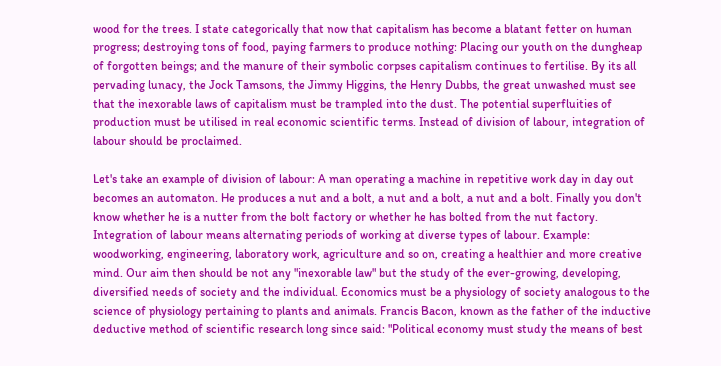wood for the trees. I state categorically that now that capitalism has become a blatant fetter on human progress; destroying tons of food, paying farmers to produce nothing: Placing our youth on the dungheap of forgotten beings; and the manure of their symbolic corpses capitalism continues to fertilise. By its all pervading lunacy, the Jock Tamsons, the Jimmy Higgins, the Henry Dubbs, the great unwashed must see that the inexorable laws of capitalism must be trampled into the dust. The potential superfluities of production must be utilised in real economic scientific terms. Instead of division of labour, integration of labour should be proclaimed.

Let's take an example of division of labour: A man operating a machine in repetitive work day in day out becomes an automaton. He produces a nut and a bolt, a nut and a bolt, a nut and a bolt. Finally you don't know whether he is a nutter from the bolt factory or whether he has bolted from the nut factory. Integration of labour means alternating periods of working at diverse types of labour. Example: woodworking, engineering, laboratory work, agriculture and so on, creating a healthier and more creative mind. Our aim then should be not any "inexorable law" but the study of the ever-growing, developing, diversified needs of society and the individual. Economics must be a physiology of society analogous to the science of physiology pertaining to plants and animals. Francis Bacon, known as the father of the inductive deductive method of scientific research long since said: "Political economy must study the means of best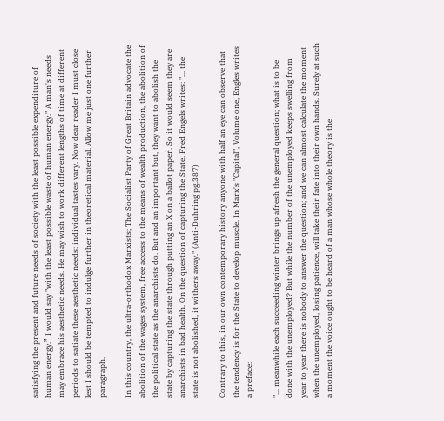satisfying the present and future needs of society with the least possible expenditure of human energy.” I would say "with the least possible waste of human energy." A man's needs may embrace his aesthetic needs. He may wish to work different lengths of time at different periods to satiate these aesthetic needs: individual tastes vary. Now dear reader I must close lest I should be tempted to indulge further in theoretical material. Allow me just one further paragraph.

In this country, the ultra-orthodox Marxists; The Socialist Party of Great Britain advocate the abolition of the wages system, free access to the means of wealth production, the abolition of the political state as the anarchists do. But and an important but, they want to abolish the state by capturing the state through putting an X on a ballot paper. So it would seem they are anarchists in bad health. On the question of capturing the State. Fred Engels writes: "... the state is not abolished, it withers away." (Anti-Duhring pg.387)

Contrary to this, in our own contemporary history anyone with half an eye can observe that the tendency is for the State to develop muscle. In Marx's "Capital", Volume one, Engles writes a preface:

"... meanwhile each succeeding winter brings up afresh the general question; what is to be done with the unemployed? But while the number of the unemployed keeps swelling from year to year there is nobody to answer the question; and we can almost calculate the moment when the unemployed, losing patience, will take their fate into their own hands. Surely at such a moment the voice ought to be heard of a man whose whole theory is the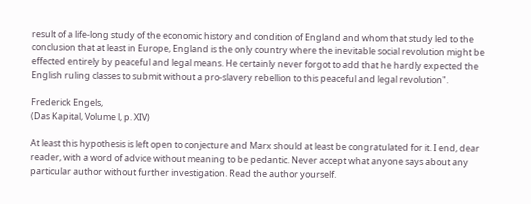result of a life-long study of the economic history and condition of England and whom that study led to the conclusion that at least in Europe, England is the only country where the inevitable social revolution might be effected entirely by peaceful and legal means. He certainly never forgot to add that he hardly expected the English ruling classes to submit without a pro-slavery rebellion to this peaceful and legal revolution".

Frederick Engels,
(Das Kapital, Volume l, p. XIV)

At least this hypothesis is left open to conjecture and Marx should at least be congratulated for it. I end, dear reader, with a word of advice without meaning to be pedantic. Never accept what anyone says about any particular author without further investigation. Read the author yourself.